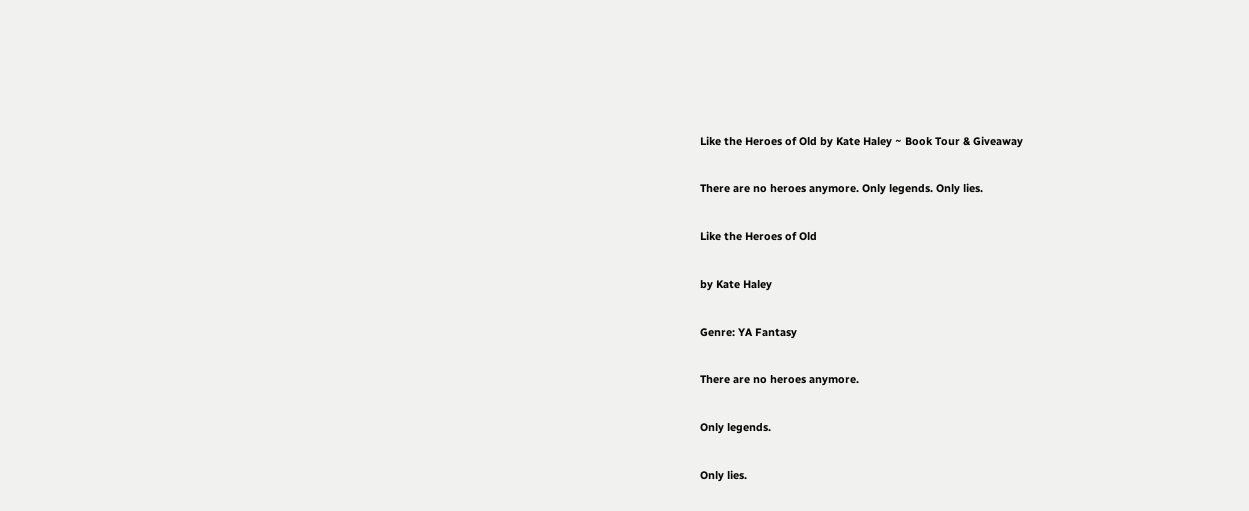Like the Heroes of Old by Kate Haley ~ Book Tour & Giveaway

There are no heroes anymore. Only legends. Only lies.

Like the Heroes of Old

by Kate Haley

Genre: YA Fantasy

There are no heroes anymore.

Only legends.

Only lies.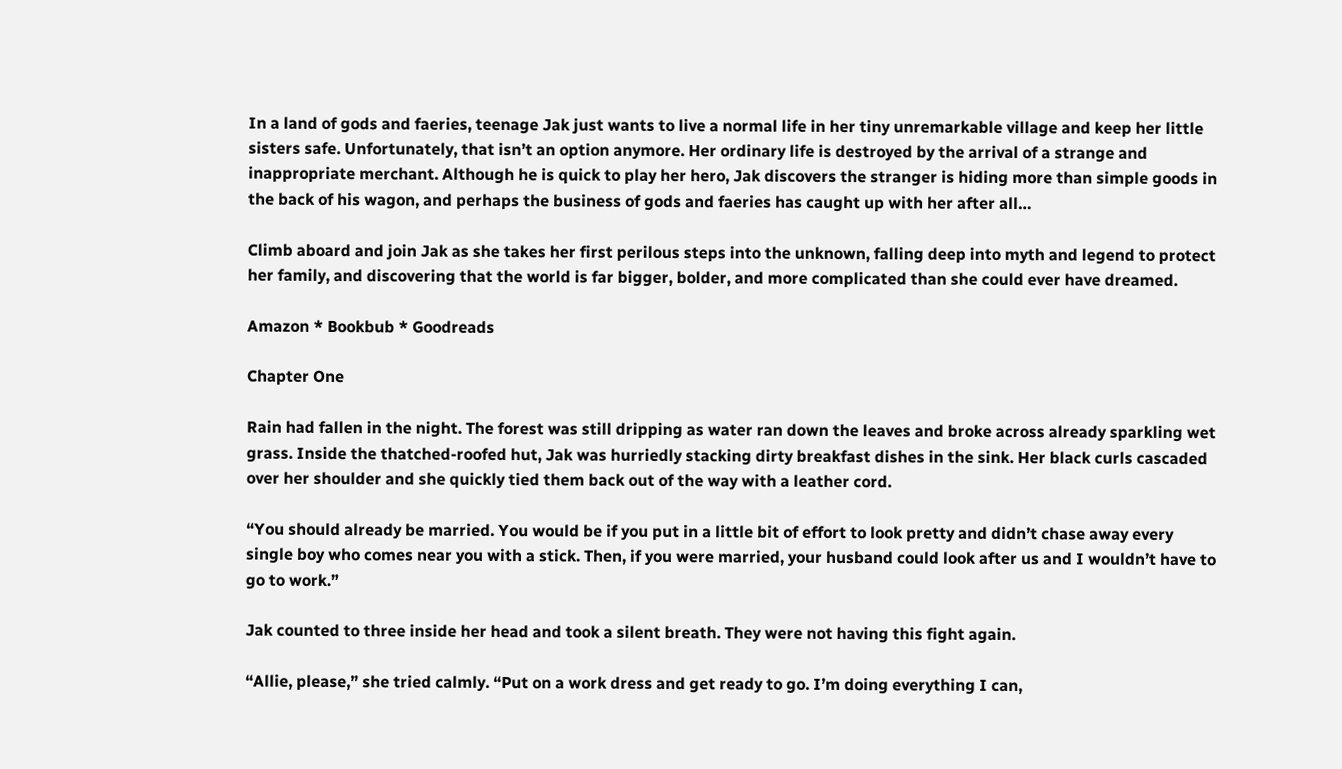In a land of gods and faeries, teenage Jak just wants to live a normal life in her tiny unremarkable village and keep her little sisters safe. Unfortunately, that isn’t an option anymore. Her ordinary life is destroyed by the arrival of a strange and inappropriate merchant. Although he is quick to play her hero, Jak discovers the stranger is hiding more than simple goods in the back of his wagon, and perhaps the business of gods and faeries has caught up with her after all…

Climb aboard and join Jak as she takes her first perilous steps into the unknown, falling deep into myth and legend to protect her family, and discovering that the world is far bigger, bolder, and more complicated than she could ever have dreamed.

Amazon * Bookbub * Goodreads

Chapter One

Rain had fallen in the night. The forest was still dripping as water ran down the leaves and broke across already sparkling wet grass. Inside the thatched-roofed hut, Jak was hurriedly stacking dirty breakfast dishes in the sink. Her black curls cascaded over her shoulder and she quickly tied them back out of the way with a leather cord.

“You should already be married. You would be if you put in a little bit of effort to look pretty and didn’t chase away every single boy who comes near you with a stick. Then, if you were married, your husband could look after us and I wouldn’t have to go to work.”

Jak counted to three inside her head and took a silent breath. They were not having this fight again.

“Allie, please,” she tried calmly. “Put on a work dress and get ready to go. I’m doing everything I can,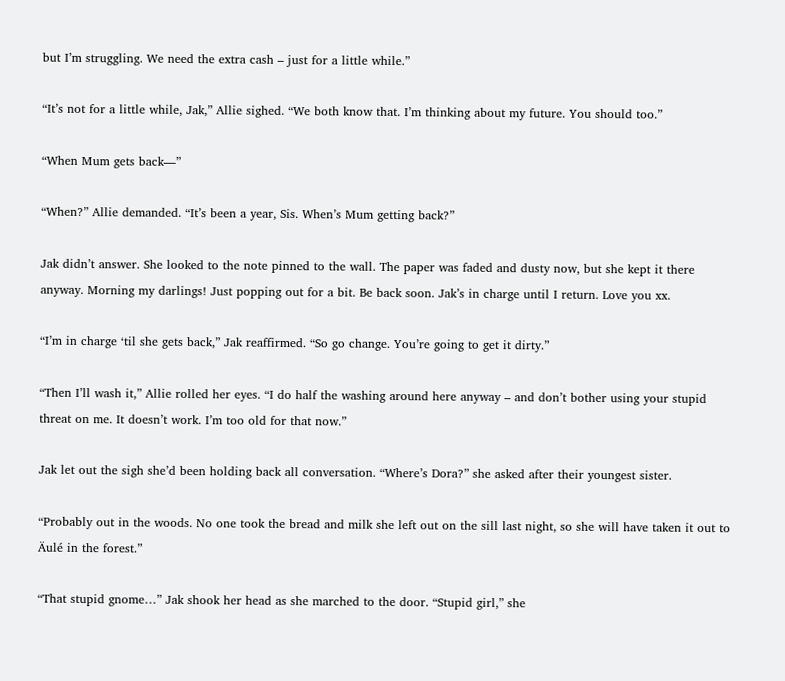but I’m struggling. We need the extra cash – just for a little while.”

“It’s not for a little while, Jak,” Allie sighed. “We both know that. I’m thinking about my future. You should too.”

“When Mum gets back—”

“When?” Allie demanded. “It’s been a year, Sis. When’s Mum getting back?”

Jak didn’t answer. She looked to the note pinned to the wall. The paper was faded and dusty now, but she kept it there anyway. Morning my darlings! Just popping out for a bit. Be back soon. Jak’s in charge until I return. Love you xx.

“I’m in charge ‘til she gets back,” Jak reaffirmed. “So go change. You’re going to get it dirty.”

“Then I’ll wash it,” Allie rolled her eyes. “I do half the washing around here anyway – and don’t bother using your stupid threat on me. It doesn’t work. I’m too old for that now.”

Jak let out the sigh she’d been holding back all conversation. “Where’s Dora?” she asked after their youngest sister.

“Probably out in the woods. No one took the bread and milk she left out on the sill last night, so she will have taken it out to Äulé in the forest.”

“That stupid gnome…” Jak shook her head as she marched to the door. “Stupid girl,” she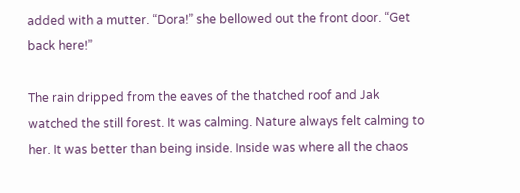added with a mutter. “Dora!” she bellowed out the front door. “Get back here!”

The rain dripped from the eaves of the thatched roof and Jak watched the still forest. It was calming. Nature always felt calming to her. It was better than being inside. Inside was where all the chaos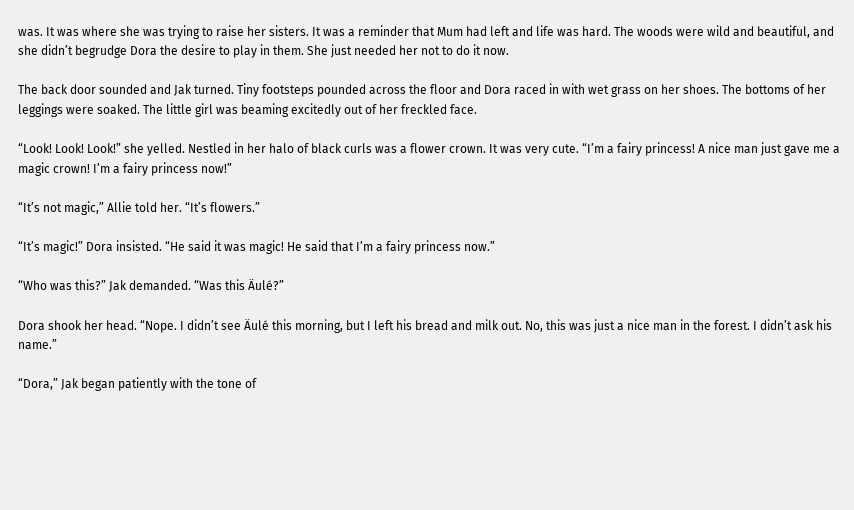was. It was where she was trying to raise her sisters. It was a reminder that Mum had left and life was hard. The woods were wild and beautiful, and she didn’t begrudge Dora the desire to play in them. She just needed her not to do it now.

The back door sounded and Jak turned. Tiny footsteps pounded across the floor and Dora raced in with wet grass on her shoes. The bottoms of her leggings were soaked. The little girl was beaming excitedly out of her freckled face.

“Look! Look! Look!” she yelled. Nestled in her halo of black curls was a flower crown. It was very cute. “I’m a fairy princess! A nice man just gave me a magic crown! I’m a fairy princess now!”

“It’s not magic,” Allie told her. “It’s flowers.”

“It’s magic!” Dora insisted. “He said it was magic! He said that I’m a fairy princess now.”

“Who was this?” Jak demanded. “Was this Äulé?”

Dora shook her head. “Nope. I didn’t see Äulé this morning, but I left his bread and milk out. No, this was just a nice man in the forest. I didn’t ask his name.”

“Dora,” Jak began patiently with the tone of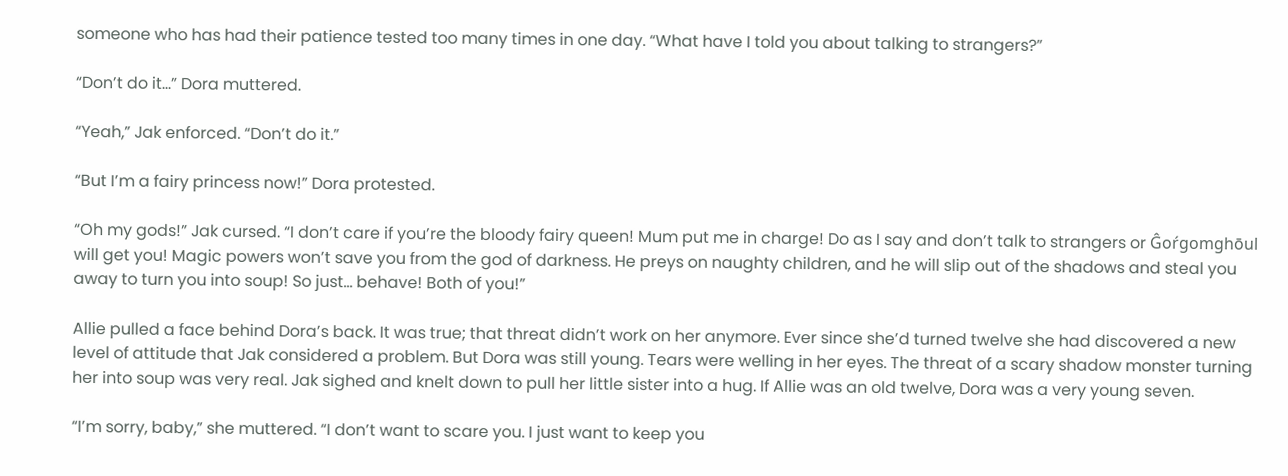someone who has had their patience tested too many times in one day. “What have I told you about talking to strangers?”

“Don’t do it…” Dora muttered.

“Yeah,” Jak enforced. “Don’t do it.”

“But I’m a fairy princess now!” Dora protested.

“Oh my gods!” Jak cursed. “I don’t care if you’re the bloody fairy queen! Mum put me in charge! Do as I say and don’t talk to strangers or Ĝoŕgomghōul will get you! Magic powers won’t save you from the god of darkness. He preys on naughty children, and he will slip out of the shadows and steal you away to turn you into soup! So just… behave! Both of you!”

Allie pulled a face behind Dora’s back. It was true; that threat didn’t work on her anymore. Ever since she’d turned twelve she had discovered a new level of attitude that Jak considered a problem. But Dora was still young. Tears were welling in her eyes. The threat of a scary shadow monster turning her into soup was very real. Jak sighed and knelt down to pull her little sister into a hug. If Allie was an old twelve, Dora was a very young seven.

“I’m sorry, baby,” she muttered. “I don’t want to scare you. I just want to keep you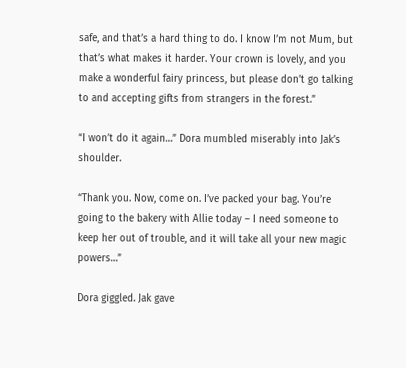safe, and that’s a hard thing to do. I know I’m not Mum, but that’s what makes it harder. Your crown is lovely, and you make a wonderful fairy princess, but please don’t go talking to and accepting gifts from strangers in the forest.”

“I won’t do it again…” Dora mumbled miserably into Jak’s shoulder.

“Thank you. Now, come on. I’ve packed your bag. You’re going to the bakery with Allie today – I need someone to keep her out of trouble, and it will take all your new magic powers…”

Dora giggled. Jak gave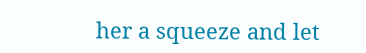her a squeeze and let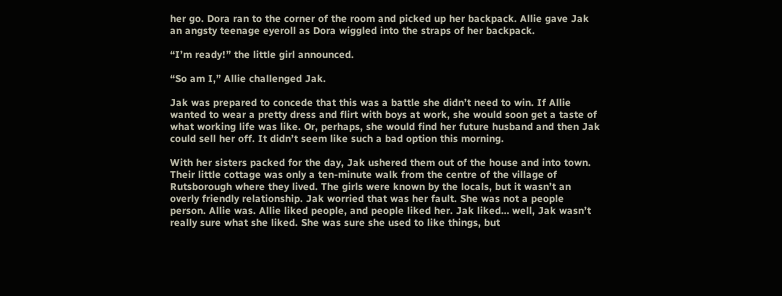her go. Dora ran to the corner of the room and picked up her backpack. Allie gave Jak an angsty teenage eyeroll as Dora wiggled into the straps of her backpack.

“I’m ready!” the little girl announced.

“So am I,” Allie challenged Jak.

Jak was prepared to concede that this was a battle she didn’t need to win. If Allie wanted to wear a pretty dress and flirt with boys at work, she would soon get a taste of what working life was like. Or, perhaps, she would find her future husband and then Jak could sell her off. It didn’t seem like such a bad option this morning.

With her sisters packed for the day, Jak ushered them out of the house and into town. Their little cottage was only a ten-minute walk from the centre of the village of Rutsborough where they lived. The girls were known by the locals, but it wasn’t an overly friendly relationship. Jak worried that was her fault. She was not a people person. Allie was. Allie liked people, and people liked her. Jak liked… well, Jak wasn’t really sure what she liked. She was sure she used to like things, but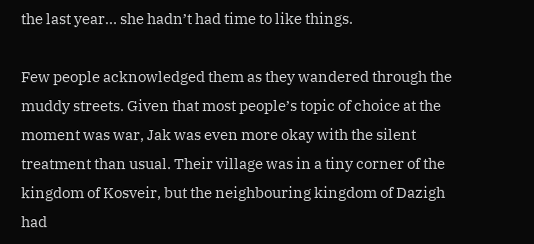the last year… she hadn’t had time to like things.

Few people acknowledged them as they wandered through the muddy streets. Given that most people’s topic of choice at the moment was war, Jak was even more okay with the silent treatment than usual. Their village was in a tiny corner of the kingdom of Kosveir, but the neighbouring kingdom of Dazigh had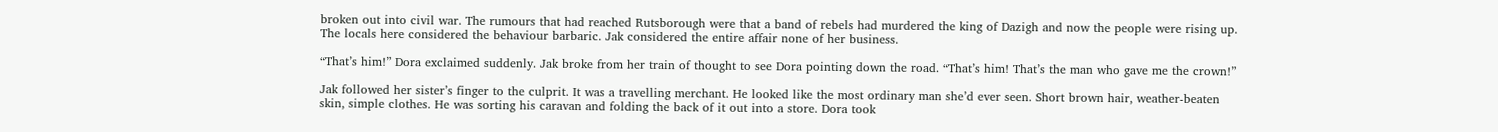broken out into civil war. The rumours that had reached Rutsborough were that a band of rebels had murdered the king of Dazigh and now the people were rising up. The locals here considered the behaviour barbaric. Jak considered the entire affair none of her business.

“That’s him!” Dora exclaimed suddenly. Jak broke from her train of thought to see Dora pointing down the road. “That’s him! That’s the man who gave me the crown!”

Jak followed her sister’s finger to the culprit. It was a travelling merchant. He looked like the most ordinary man she’d ever seen. Short brown hair, weather-beaten skin, simple clothes. He was sorting his caravan and folding the back of it out into a store. Dora took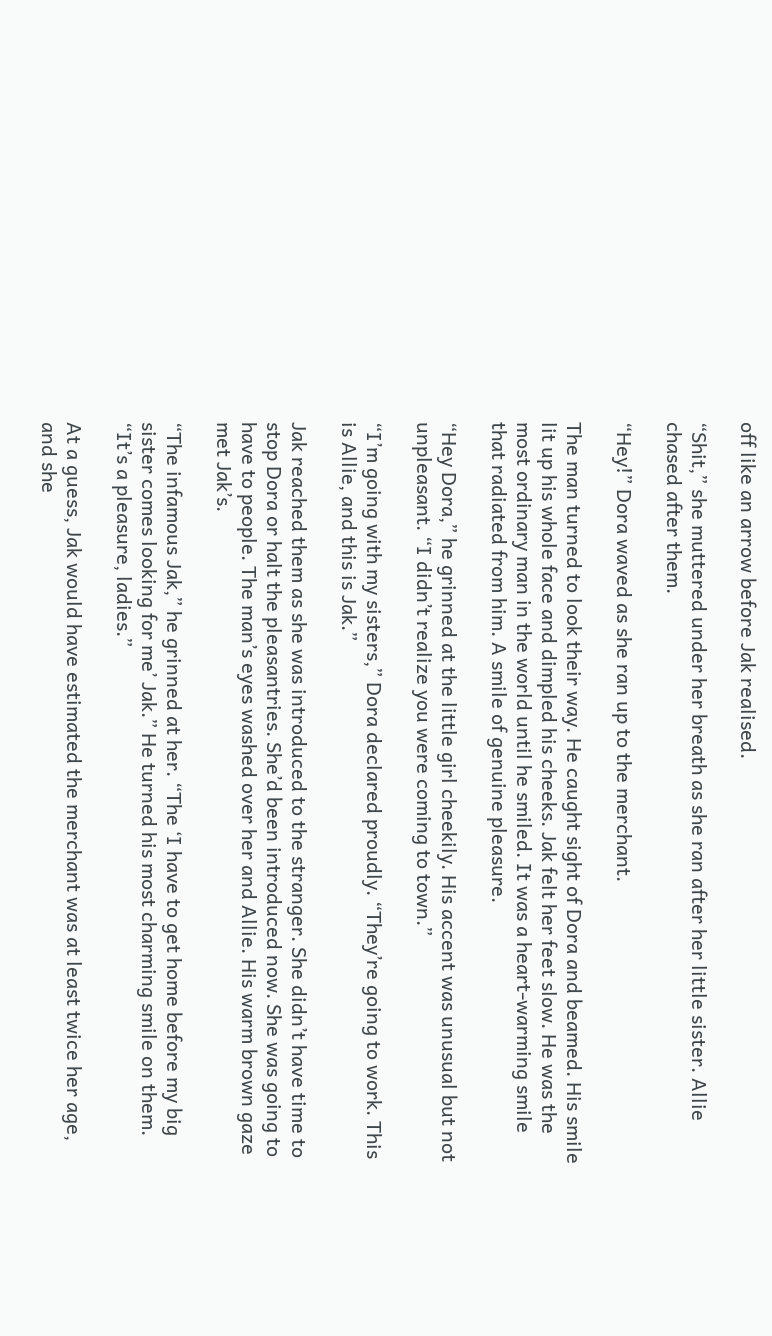off like an arrow before Jak realised.

“Shit,” she muttered under her breath as she ran after her little sister. Allie chased after them.

“Hey!” Dora waved as she ran up to the merchant.

The man turned to look their way. He caught sight of Dora and beamed. His smile lit up his whole face and dimpled his cheeks. Jak felt her feet slow. He was the most ordinary man in the world until he smiled. It was a heart-warming smile that radiated from him. A smile of genuine pleasure.

“Hey Dora,” he grinned at the little girl cheekily. His accent was unusual but not unpleasant. “I didn’t realize you were coming to town.”

“I’m going with my sisters,” Dora declared proudly. “They’re going to work. This is Allie, and this is Jak.”

Jak reached them as she was introduced to the stranger. She didn’t have time to stop Dora or halt the pleasantries. She’d been introduced now. She was going to have to people. The man’s eyes washed over her and Allie. His warm brown gaze met Jak’s.

“The infamous Jak,” he grinned at her. “The ‘I have to get home before my big sister comes looking for me’ Jak.” He turned his most charming smile on them. “It’s a pleasure, ladies.”

At a guess, Jak would have estimated the merchant was at least twice her age, and she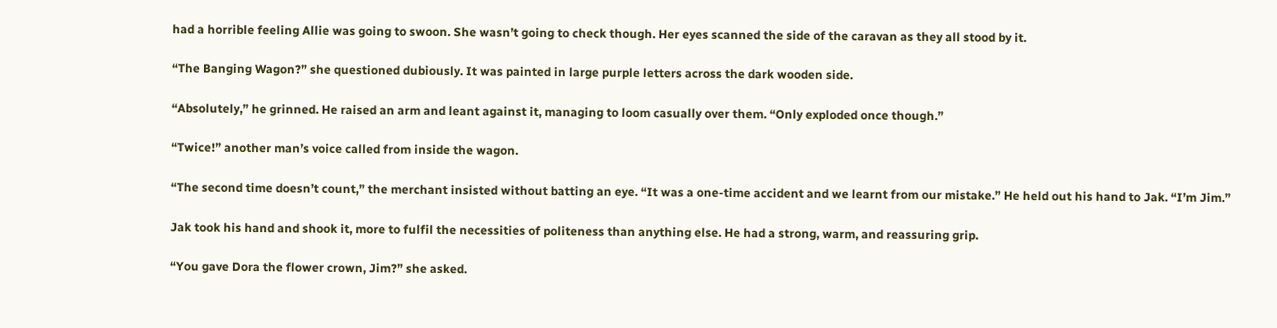had a horrible feeling Allie was going to swoon. She wasn’t going to check though. Her eyes scanned the side of the caravan as they all stood by it.

“The Banging Wagon?” she questioned dubiously. It was painted in large purple letters across the dark wooden side.

“Absolutely,” he grinned. He raised an arm and leant against it, managing to loom casually over them. “Only exploded once though.”

“Twice!” another man’s voice called from inside the wagon.

“The second time doesn’t count,” the merchant insisted without batting an eye. “It was a one-time accident and we learnt from our mistake.” He held out his hand to Jak. “I’m Jim.”

Jak took his hand and shook it, more to fulfil the necessities of politeness than anything else. He had a strong, warm, and reassuring grip.

“You gave Dora the flower crown, Jim?” she asked.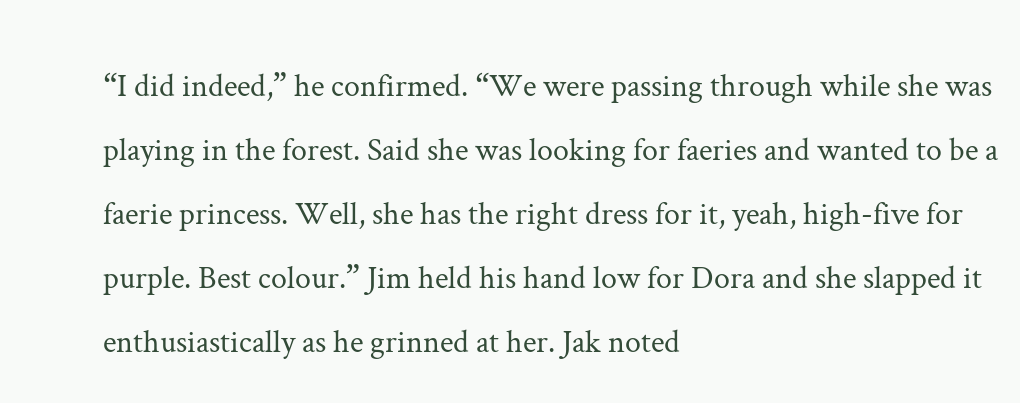“I did indeed,” he confirmed. “We were passing through while she was playing in the forest. Said she was looking for faeries and wanted to be a faerie princess. Well, she has the right dress for it, yeah, high-five for purple. Best colour.” Jim held his hand low for Dora and she slapped it enthusiastically as he grinned at her. Jak noted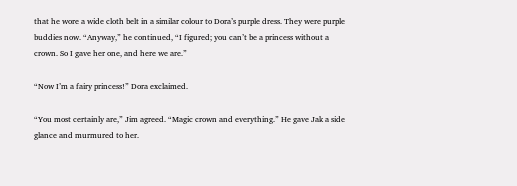that he wore a wide cloth belt in a similar colour to Dora’s purple dress. They were purple buddies now. “Anyway,” he continued, “I figured; you can’t be a princess without a crown. So I gave her one, and here we are.”

“Now I’m a fairy princess!” Dora exclaimed.

“You most certainly are,” Jim agreed. “Magic crown and everything.” He gave Jak a side glance and murmured to her.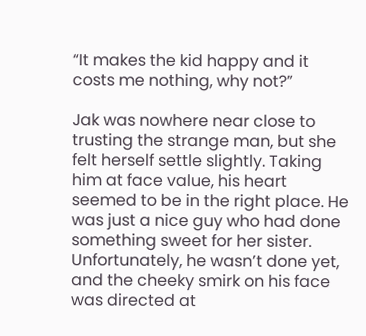“It makes the kid happy and it costs me nothing, why not?”

Jak was nowhere near close to trusting the strange man, but she felt herself settle slightly. Taking him at face value, his heart seemed to be in the right place. He was just a nice guy who had done something sweet for her sister. Unfortunately, he wasn’t done yet, and the cheeky smirk on his face was directed at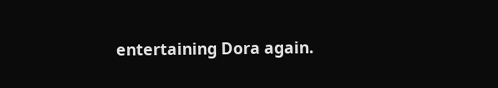entertaining Dora again.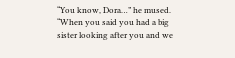“You know, Dora…” he mused. “When you said you had a big sister looking after you and we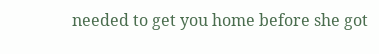needed to get you home before she got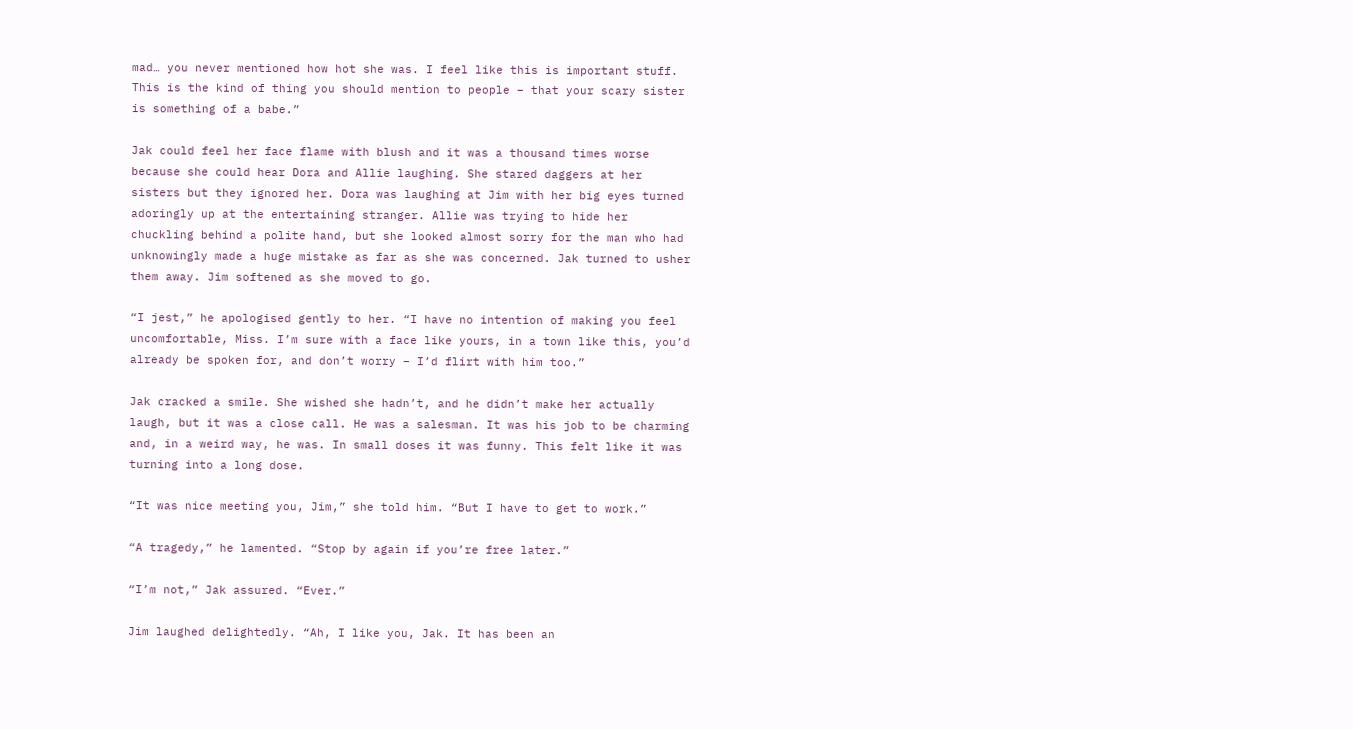mad… you never mentioned how hot she was. I feel like this is important stuff. This is the kind of thing you should mention to people – that your scary sister is something of a babe.”

Jak could feel her face flame with blush and it was a thousand times worse because she could hear Dora and Allie laughing. She stared daggers at her sisters but they ignored her. Dora was laughing at Jim with her big eyes turned adoringly up at the entertaining stranger. Allie was trying to hide her chuckling behind a polite hand, but she looked almost sorry for the man who had unknowingly made a huge mistake as far as she was concerned. Jak turned to usher them away. Jim softened as she moved to go.

“I jest,” he apologised gently to her. “I have no intention of making you feel uncomfortable, Miss. I’m sure with a face like yours, in a town like this, you’d already be spoken for, and don’t worry – I’d flirt with him too.”

Jak cracked a smile. She wished she hadn’t, and he didn’t make her actually laugh, but it was a close call. He was a salesman. It was his job to be charming and, in a weird way, he was. In small doses it was funny. This felt like it was turning into a long dose.

“It was nice meeting you, Jim,” she told him. “But I have to get to work.”

“A tragedy,” he lamented. “Stop by again if you’re free later.”

“I’m not,” Jak assured. “Ever.”

Jim laughed delightedly. “Ah, I like you, Jak. It has been an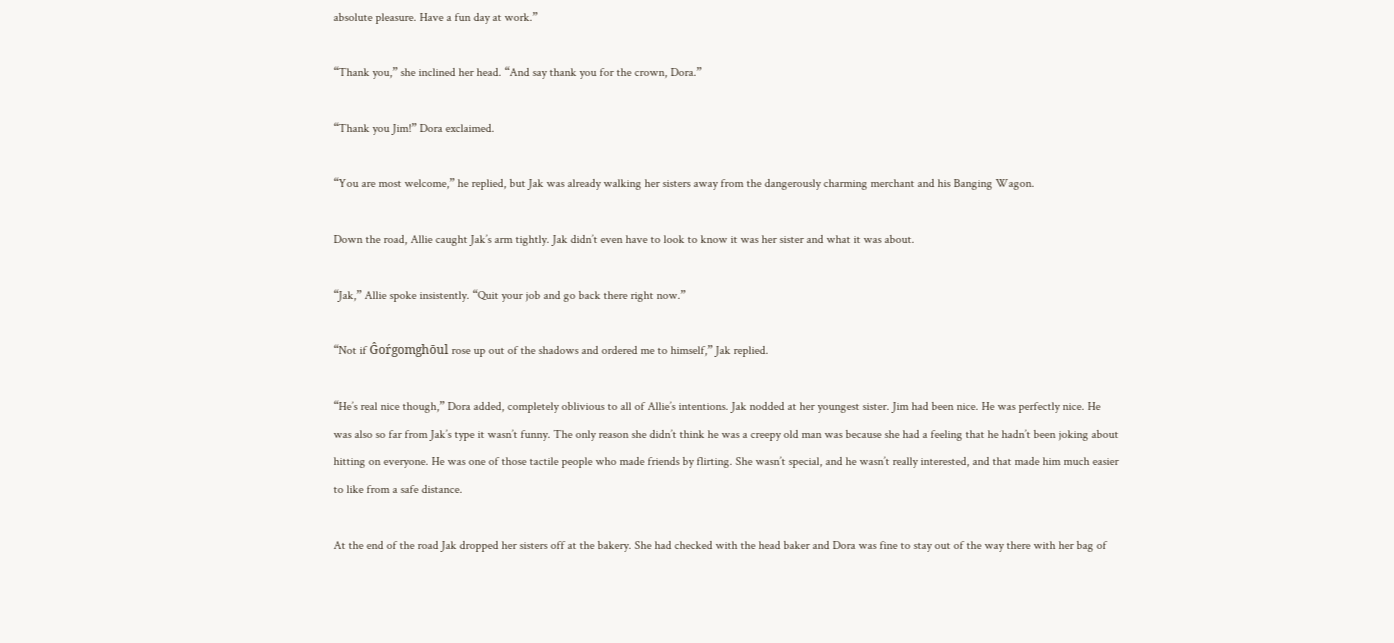absolute pleasure. Have a fun day at work.”

“Thank you,” she inclined her head. “And say thank you for the crown, Dora.”

“Thank you Jim!” Dora exclaimed.

“You are most welcome,” he replied, but Jak was already walking her sisters away from the dangerously charming merchant and his Banging Wagon.

Down the road, Allie caught Jak’s arm tightly. Jak didn’t even have to look to know it was her sister and what it was about.

“Jak,” Allie spoke insistently. “Quit your job and go back there right now.”

“Not if Ĝoŕgomghōul rose up out of the shadows and ordered me to himself,” Jak replied.

“He’s real nice though,” Dora added, completely oblivious to all of Allie’s intentions. Jak nodded at her youngest sister. Jim had been nice. He was perfectly nice. He was also so far from Jak’s type it wasn’t funny. The only reason she didn’t think he was a creepy old man was because she had a feeling that he hadn’t been joking about hitting on everyone. He was one of those tactile people who made friends by flirting. She wasn’t special, and he wasn’t really interested, and that made him much easier to like from a safe distance.

At the end of the road Jak dropped her sisters off at the bakery. She had checked with the head baker and Dora was fine to stay out of the way there with her bag of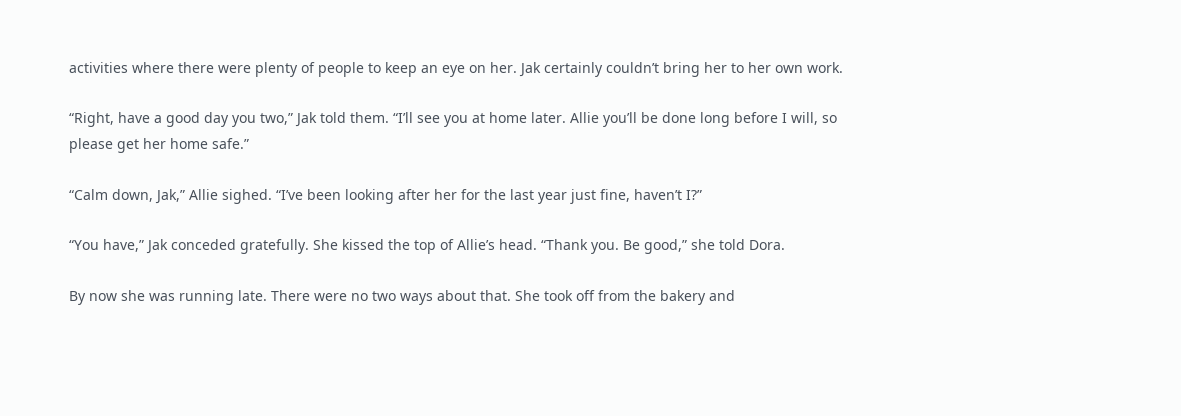activities where there were plenty of people to keep an eye on her. Jak certainly couldn’t bring her to her own work.

“Right, have a good day you two,” Jak told them. “I’ll see you at home later. Allie you’ll be done long before I will, so please get her home safe.”

“Calm down, Jak,” Allie sighed. “I’ve been looking after her for the last year just fine, haven’t I?”

“You have,” Jak conceded gratefully. She kissed the top of Allie’s head. “Thank you. Be good,” she told Dora.

By now she was running late. There were no two ways about that. She took off from the bakery and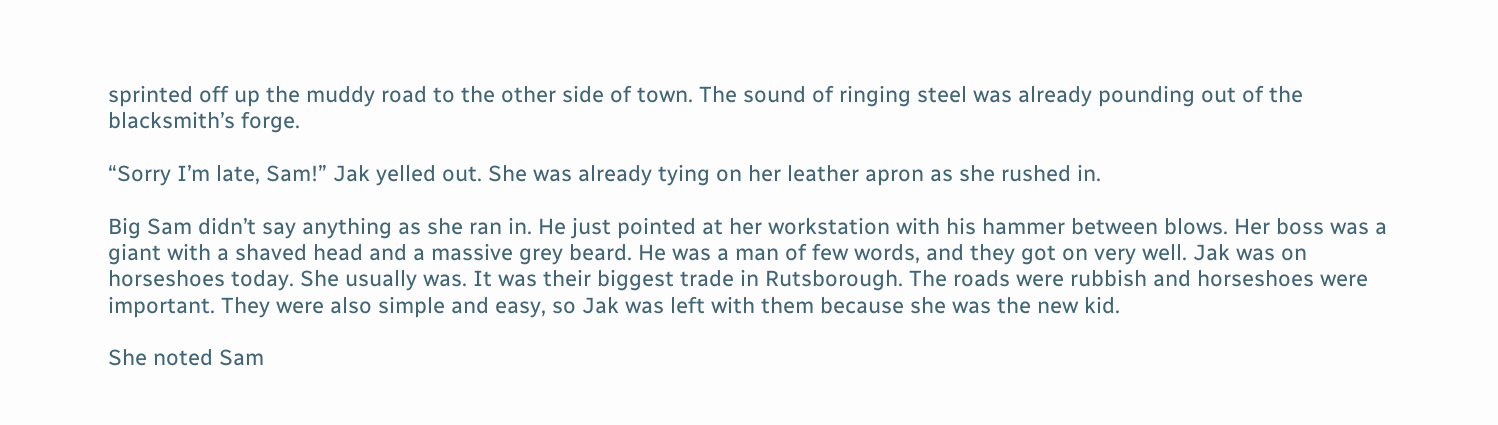sprinted off up the muddy road to the other side of town. The sound of ringing steel was already pounding out of the blacksmith’s forge.

“Sorry I’m late, Sam!” Jak yelled out. She was already tying on her leather apron as she rushed in.

Big Sam didn’t say anything as she ran in. He just pointed at her workstation with his hammer between blows. Her boss was a giant with a shaved head and a massive grey beard. He was a man of few words, and they got on very well. Jak was on horseshoes today. She usually was. It was their biggest trade in Rutsborough. The roads were rubbish and horseshoes were important. They were also simple and easy, so Jak was left with them because she was the new kid.

She noted Sam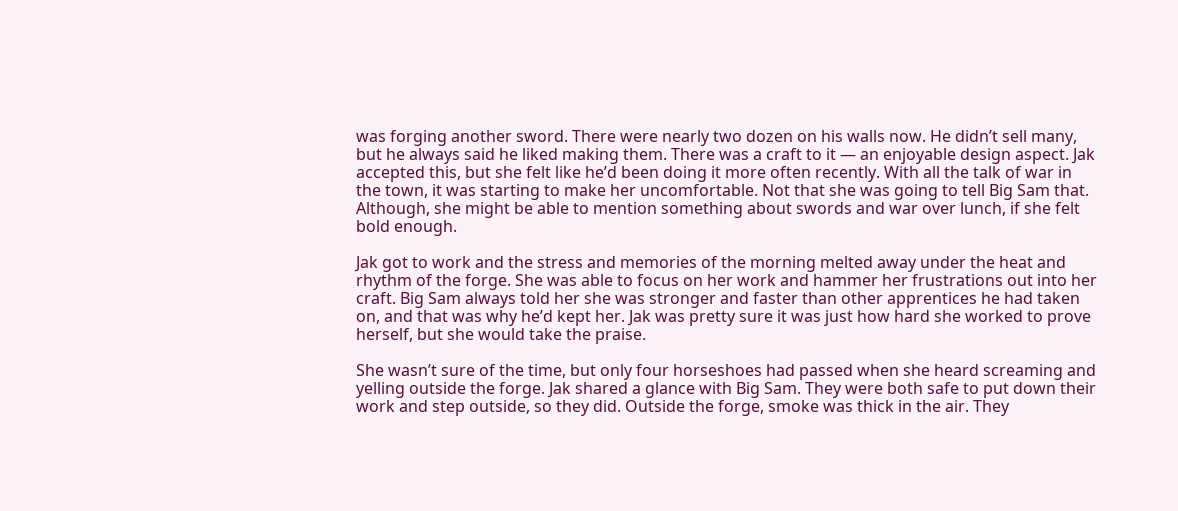was forging another sword. There were nearly two dozen on his walls now. He didn’t sell many, but he always said he liked making them. There was a craft to it — an enjoyable design aspect. Jak accepted this, but she felt like he’d been doing it more often recently. With all the talk of war in the town, it was starting to make her uncomfortable. Not that she was going to tell Big Sam that. Although, she might be able to mention something about swords and war over lunch, if she felt bold enough.

Jak got to work and the stress and memories of the morning melted away under the heat and rhythm of the forge. She was able to focus on her work and hammer her frustrations out into her craft. Big Sam always told her she was stronger and faster than other apprentices he had taken on, and that was why he’d kept her. Jak was pretty sure it was just how hard she worked to prove herself, but she would take the praise.

She wasn’t sure of the time, but only four horseshoes had passed when she heard screaming and yelling outside the forge. Jak shared a glance with Big Sam. They were both safe to put down their work and step outside, so they did. Outside the forge, smoke was thick in the air. They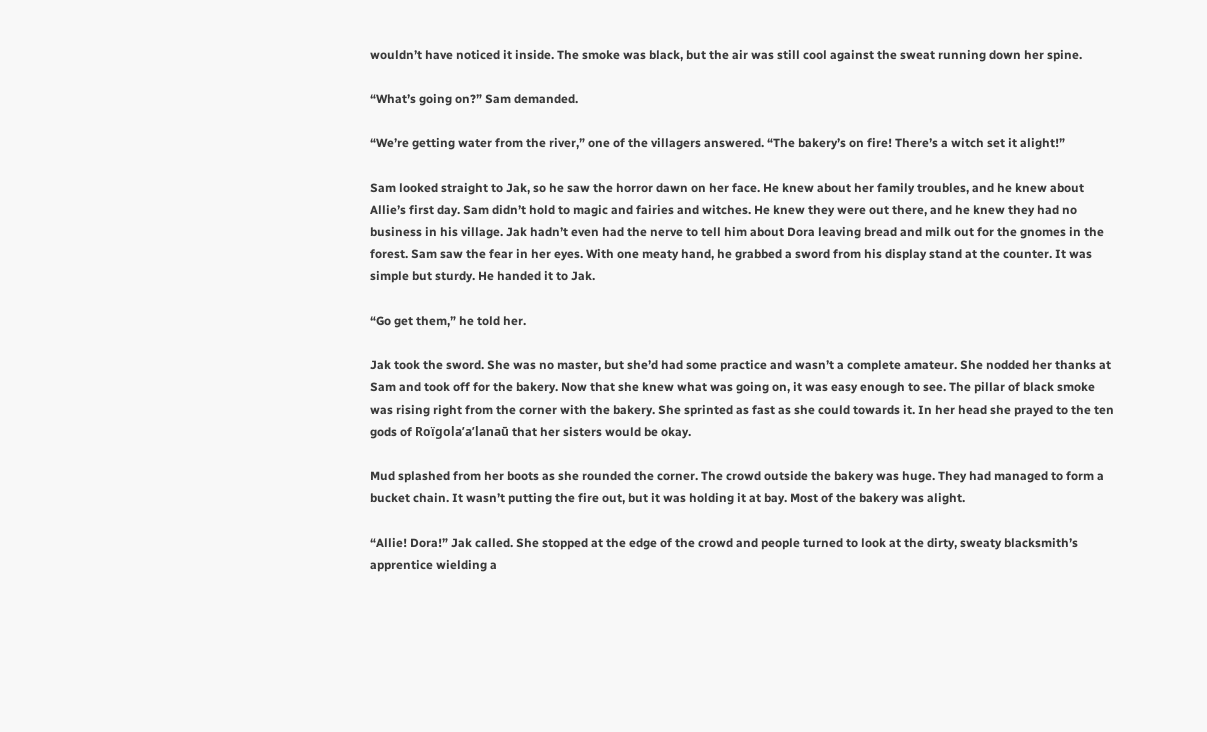wouldn’t have noticed it inside. The smoke was black, but the air was still cool against the sweat running down her spine.

“What’s going on?” Sam demanded.

“We’re getting water from the river,” one of the villagers answered. “The bakery’s on fire! There’s a witch set it alight!”

Sam looked straight to Jak, so he saw the horror dawn on her face. He knew about her family troubles, and he knew about Allie’s first day. Sam didn’t hold to magic and fairies and witches. He knew they were out there, and he knew they had no business in his village. Jak hadn’t even had the nerve to tell him about Dora leaving bread and milk out for the gnomes in the forest. Sam saw the fear in her eyes. With one meaty hand, he grabbed a sword from his display stand at the counter. It was simple but sturdy. He handed it to Jak.

“Go get them,” he told her.

Jak took the sword. She was no master, but she’d had some practice and wasn’t a complete amateur. She nodded her thanks at Sam and took off for the bakery. Now that she knew what was going on, it was easy enough to see. The pillar of black smoke was rising right from the corner with the bakery. She sprinted as fast as she could towards it. In her head she prayed to the ten gods of Roïgola’a’lanaū that her sisters would be okay.

Mud splashed from her boots as she rounded the corner. The crowd outside the bakery was huge. They had managed to form a bucket chain. It wasn’t putting the fire out, but it was holding it at bay. Most of the bakery was alight.

“Allie! Dora!” Jak called. She stopped at the edge of the crowd and people turned to look at the dirty, sweaty blacksmith’s apprentice wielding a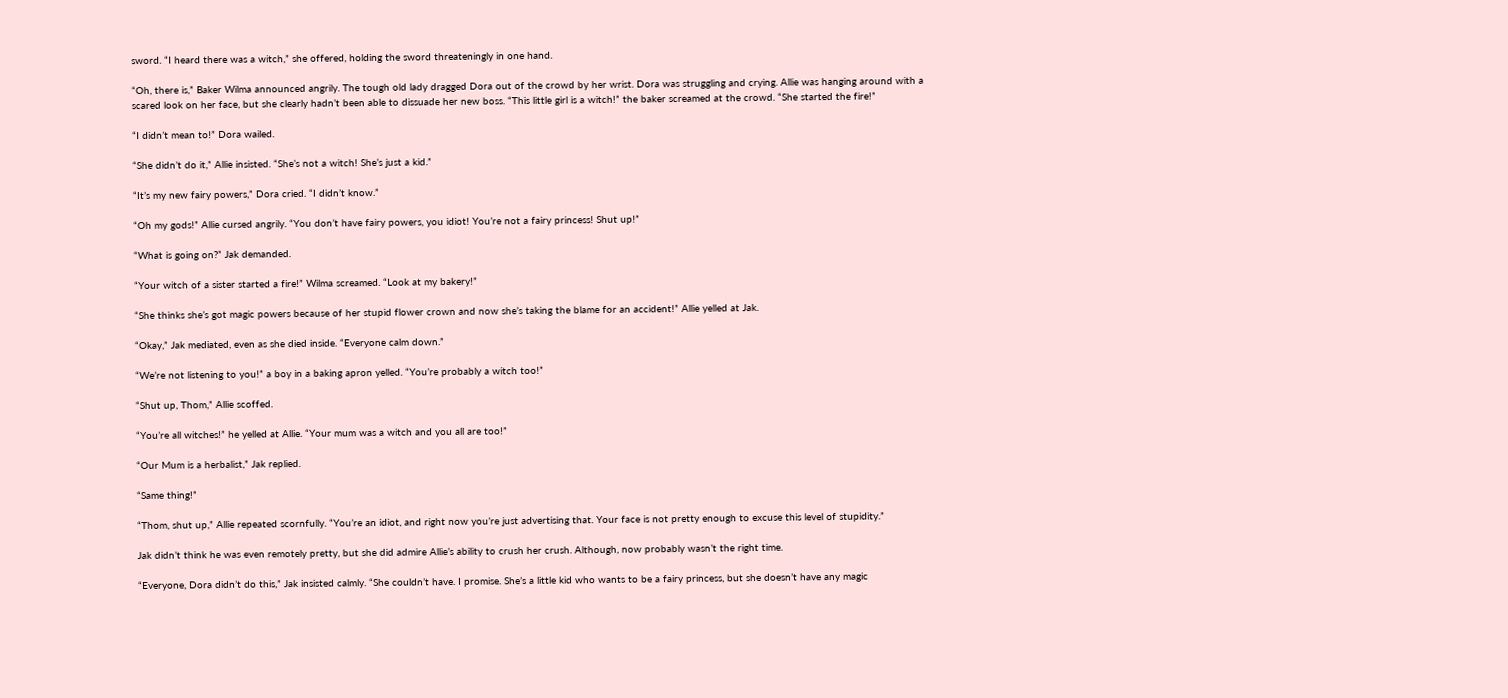sword. “I heard there was a witch,” she offered, holding the sword threateningly in one hand.

“Oh, there is,” Baker Wilma announced angrily. The tough old lady dragged Dora out of the crowd by her wrist. Dora was struggling and crying. Allie was hanging around with a scared look on her face, but she clearly hadn’t been able to dissuade her new boss. “This little girl is a witch!” the baker screamed at the crowd. “She started the fire!”

“I didn’t mean to!” Dora wailed.

“She didn’t do it,” Allie insisted. “She’s not a witch! She’s just a kid.”

“It’s my new fairy powers,” Dora cried. “I didn’t know.”

“Oh my gods!” Allie cursed angrily. “You don’t have fairy powers, you idiot! You’re not a fairy princess! Shut up!”

“What is going on?” Jak demanded.

“Your witch of a sister started a fire!” Wilma screamed. “Look at my bakery!”

“She thinks she’s got magic powers because of her stupid flower crown and now she’s taking the blame for an accident!” Allie yelled at Jak.

“Okay,” Jak mediated, even as she died inside. “Everyone calm down.”

“We’re not listening to you!” a boy in a baking apron yelled. “You’re probably a witch too!”

“Shut up, Thom,” Allie scoffed.

“You’re all witches!” he yelled at Allie. “Your mum was a witch and you all are too!”

“Our Mum is a herbalist,” Jak replied.

“Same thing!”

“Thom, shut up,” Allie repeated scornfully. “You’re an idiot, and right now you’re just advertising that. Your face is not pretty enough to excuse this level of stupidity.”

Jak didn’t think he was even remotely pretty, but she did admire Allie’s ability to crush her crush. Although, now probably wasn’t the right time.

“Everyone, Dora didn’t do this,” Jak insisted calmly. “She couldn’t have. I promise. She’s a little kid who wants to be a fairy princess, but she doesn’t have any magic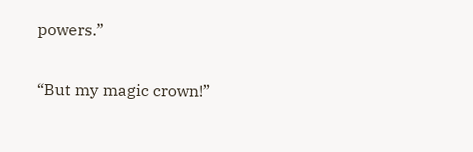powers.”

“But my magic crown!”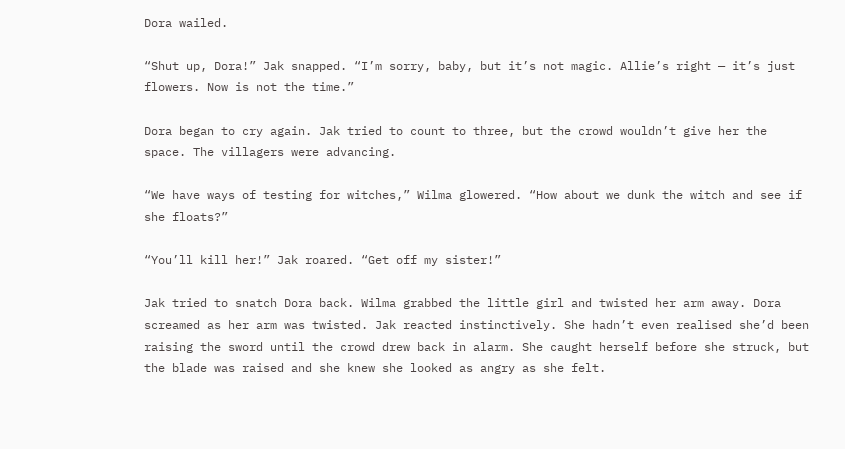Dora wailed.

“Shut up, Dora!” Jak snapped. “I’m sorry, baby, but it’s not magic. Allie’s right — it’s just flowers. Now is not the time.”

Dora began to cry again. Jak tried to count to three, but the crowd wouldn’t give her the space. The villagers were advancing.

“We have ways of testing for witches,” Wilma glowered. “How about we dunk the witch and see if she floats?”

“You’ll kill her!” Jak roared. “Get off my sister!”

Jak tried to snatch Dora back. Wilma grabbed the little girl and twisted her arm away. Dora screamed as her arm was twisted. Jak reacted instinctively. She hadn’t even realised she’d been raising the sword until the crowd drew back in alarm. She caught herself before she struck, but the blade was raised and she knew she looked as angry as she felt.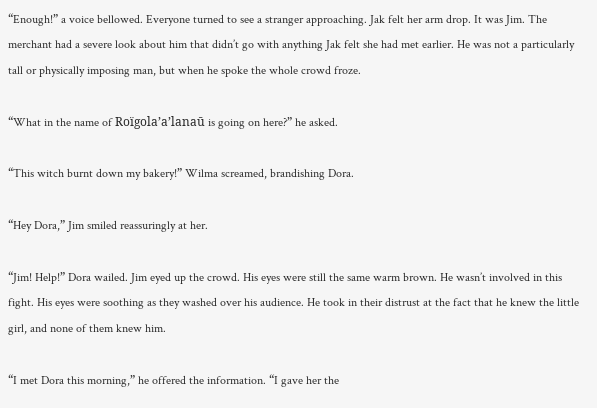“Enough!” a voice bellowed. Everyone turned to see a stranger approaching. Jak felt her arm drop. It was Jim. The merchant had a severe look about him that didn’t go with anything Jak felt she had met earlier. He was not a particularly tall or physically imposing man, but when he spoke the whole crowd froze.

“What in the name of Roïgola’a’lanaū is going on here?” he asked.

“This witch burnt down my bakery!” Wilma screamed, brandishing Dora.

“Hey Dora,” Jim smiled reassuringly at her.

“Jim! Help!” Dora wailed. Jim eyed up the crowd. His eyes were still the same warm brown. He wasn’t involved in this fight. His eyes were soothing as they washed over his audience. He took in their distrust at the fact that he knew the little girl, and none of them knew him.

“I met Dora this morning,” he offered the information. “I gave her the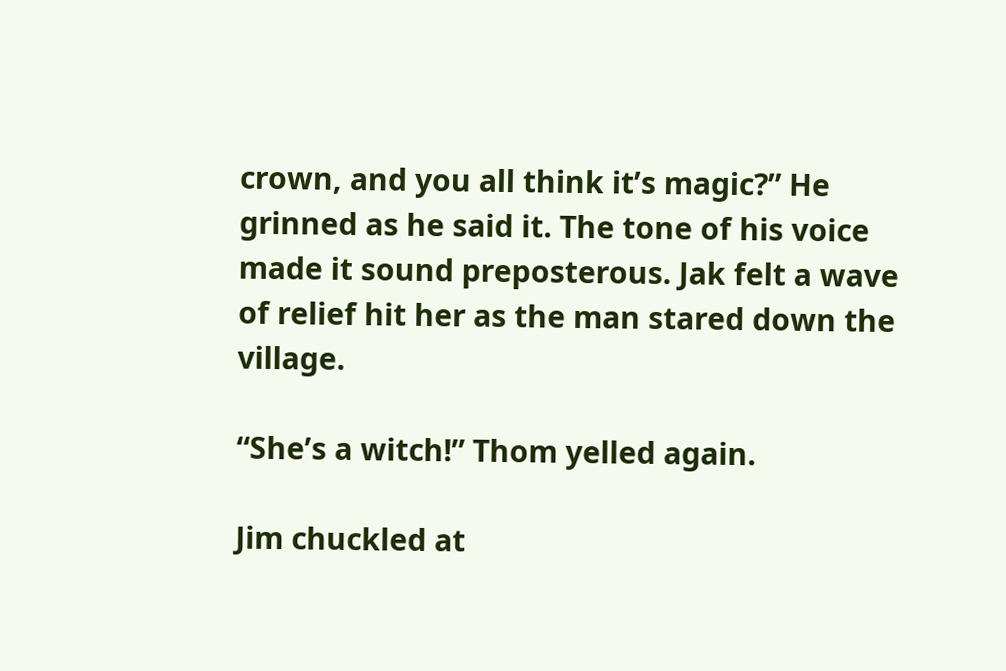crown, and you all think it’s magic?” He grinned as he said it. The tone of his voice made it sound preposterous. Jak felt a wave of relief hit her as the man stared down the village.

“She’s a witch!” Thom yelled again.

Jim chuckled at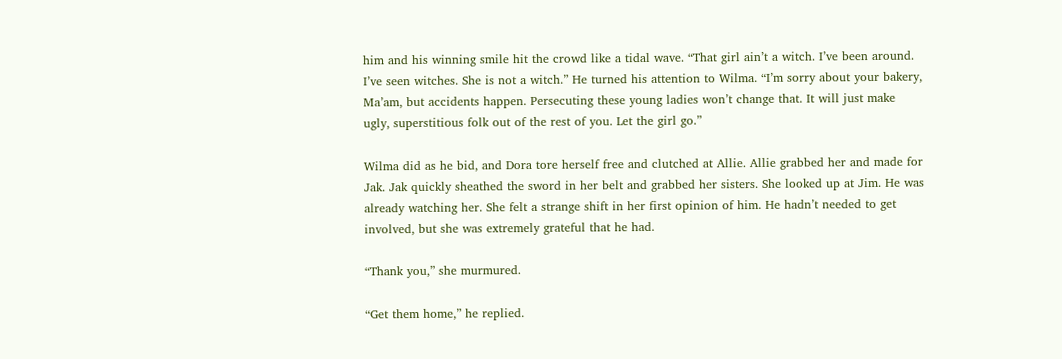him and his winning smile hit the crowd like a tidal wave. “That girl ain’t a witch. I’ve been around. I’ve seen witches. She is not a witch.” He turned his attention to Wilma. “I’m sorry about your bakery, Ma’am, but accidents happen. Persecuting these young ladies won’t change that. It will just make ugly, superstitious folk out of the rest of you. Let the girl go.”

Wilma did as he bid, and Dora tore herself free and clutched at Allie. Allie grabbed her and made for Jak. Jak quickly sheathed the sword in her belt and grabbed her sisters. She looked up at Jim. He was already watching her. She felt a strange shift in her first opinion of him. He hadn’t needed to get involved, but she was extremely grateful that he had.

“Thank you,” she murmured.

“Get them home,” he replied.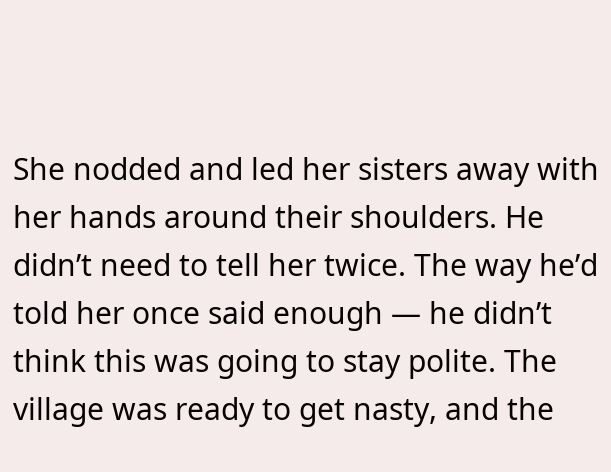She nodded and led her sisters away with her hands around their shoulders. He didn’t need to tell her twice. The way he’d told her once said enough — he didn’t think this was going to stay polite. The village was ready to get nasty, and the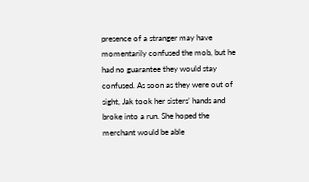presence of a stranger may have momentarily confused the mob, but he had no guarantee they would stay confused. As soon as they were out of sight, Jak took her sisters’ hands and broke into a run. She hoped the merchant would be able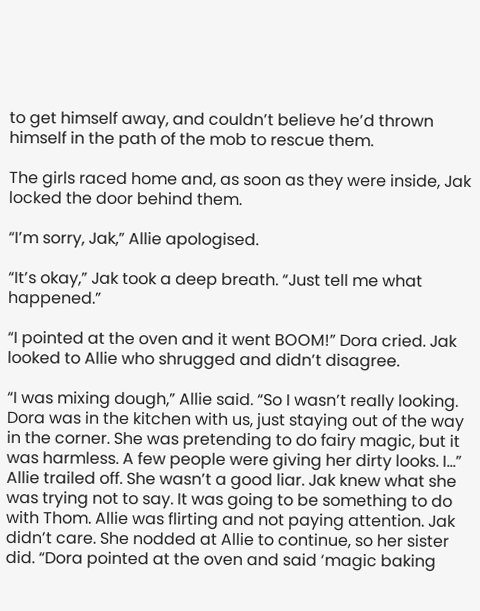to get himself away, and couldn’t believe he’d thrown himself in the path of the mob to rescue them.

The girls raced home and, as soon as they were inside, Jak locked the door behind them.

“I’m sorry, Jak,” Allie apologised.

“It’s okay,” Jak took a deep breath. “Just tell me what happened.”

“I pointed at the oven and it went BOOM!” Dora cried. Jak looked to Allie who shrugged and didn’t disagree.

“I was mixing dough,” Allie said. “So I wasn’t really looking. Dora was in the kitchen with us, just staying out of the way in the corner. She was pretending to do fairy magic, but it was harmless. A few people were giving her dirty looks. I…” Allie trailed off. She wasn’t a good liar. Jak knew what she was trying not to say. It was going to be something to do with Thom. Allie was flirting and not paying attention. Jak didn’t care. She nodded at Allie to continue, so her sister did. “Dora pointed at the oven and said ‘magic baking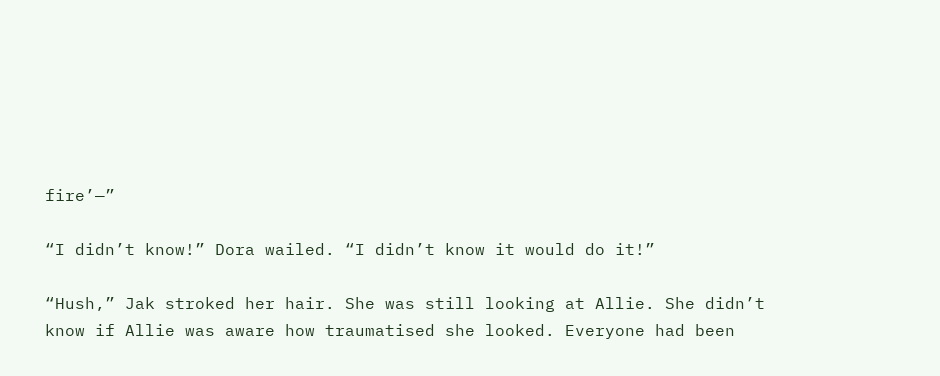fire’—”

“I didn’t know!” Dora wailed. “I didn’t know it would do it!”

“Hush,” Jak stroked her hair. She was still looking at Allie. She didn’t know if Allie was aware how traumatised she looked. Everyone had been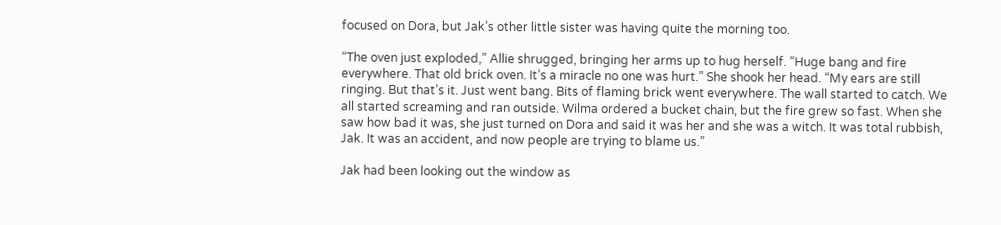focused on Dora, but Jak’s other little sister was having quite the morning too.

“The oven just exploded,” Allie shrugged, bringing her arms up to hug herself. “Huge bang and fire everywhere. That old brick oven. It’s a miracle no one was hurt.” She shook her head. “My ears are still ringing. But that’s it. Just went bang. Bits of flaming brick went everywhere. The wall started to catch. We all started screaming and ran outside. Wilma ordered a bucket chain, but the fire grew so fast. When she saw how bad it was, she just turned on Dora and said it was her and she was a witch. It was total rubbish, Jak. It was an accident, and now people are trying to blame us.”

Jak had been looking out the window as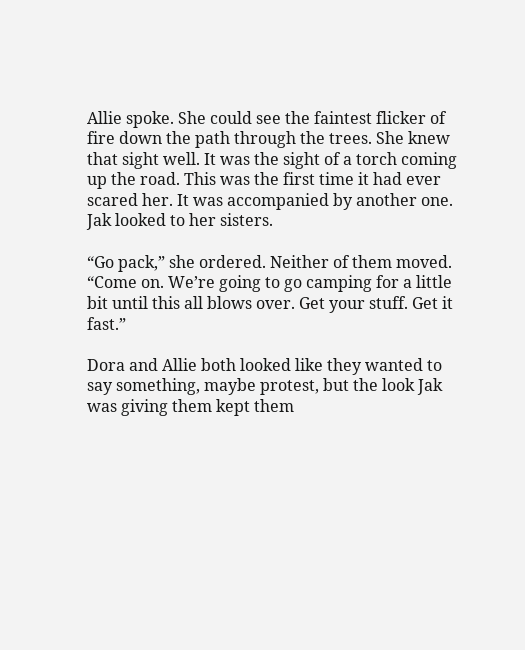Allie spoke. She could see the faintest flicker of fire down the path through the trees. She knew that sight well. It was the sight of a torch coming up the road. This was the first time it had ever scared her. It was accompanied by another one. Jak looked to her sisters.

“Go pack,” she ordered. Neither of them moved. “Come on. We’re going to go camping for a little bit until this all blows over. Get your stuff. Get it fast.”

Dora and Allie both looked like they wanted to say something, maybe protest, but the look Jak was giving them kept them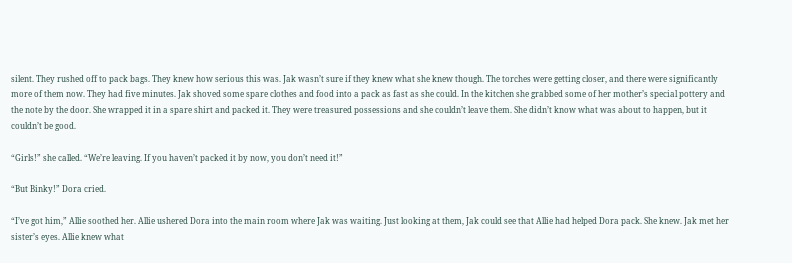silent. They rushed off to pack bags. They knew how serious this was. Jak wasn’t sure if they knew what she knew though. The torches were getting closer, and there were significantly more of them now. They had five minutes. Jak shoved some spare clothes and food into a pack as fast as she could. In the kitchen she grabbed some of her mother’s special pottery and the note by the door. She wrapped it in a spare shirt and packed it. They were treasured possessions and she couldn’t leave them. She didn’t know what was about to happen, but it couldn’t be good.

“Girls!” she called. “We’re leaving. If you haven’t packed it by now, you don’t need it!”

“But Binky!” Dora cried.

“I’ve got him,” Allie soothed her. Allie ushered Dora into the main room where Jak was waiting. Just looking at them, Jak could see that Allie had helped Dora pack. She knew. Jak met her sister’s eyes. Allie knew what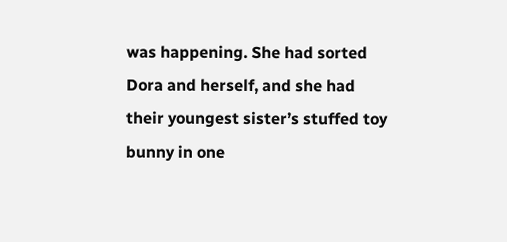was happening. She had sorted Dora and herself, and she had their youngest sister’s stuffed toy bunny in one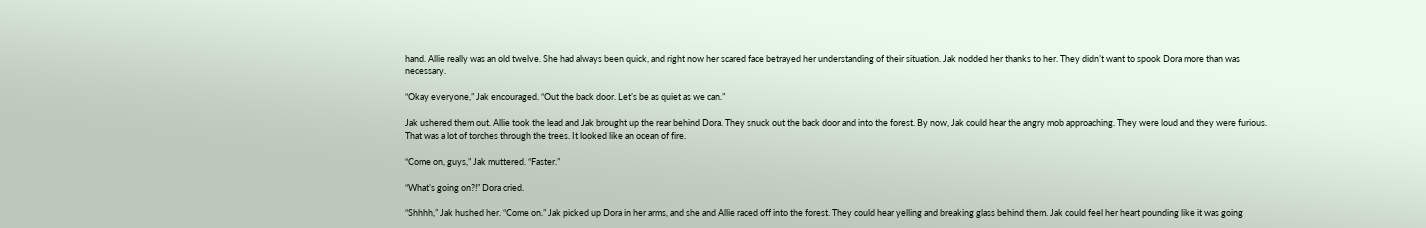hand. Allie really was an old twelve. She had always been quick, and right now her scared face betrayed her understanding of their situation. Jak nodded her thanks to her. They didn’t want to spook Dora more than was necessary.

“Okay everyone,” Jak encouraged. “Out the back door. Let’s be as quiet as we can.”

Jak ushered them out. Allie took the lead and Jak brought up the rear behind Dora. They snuck out the back door and into the forest. By now, Jak could hear the angry mob approaching. They were loud and they were furious. That was a lot of torches through the trees. It looked like an ocean of fire.

“Come on, guys,” Jak muttered. “Faster.”

“What’s going on?!” Dora cried.

“Shhhh,” Jak hushed her. “Come on.” Jak picked up Dora in her arms, and she and Allie raced off into the forest. They could hear yelling and breaking glass behind them. Jak could feel her heart pounding like it was going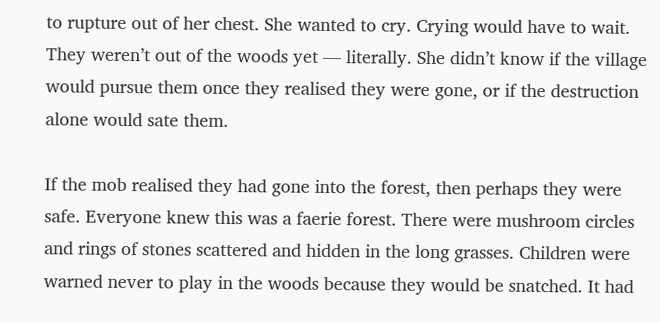to rupture out of her chest. She wanted to cry. Crying would have to wait. They weren’t out of the woods yet — literally. She didn’t know if the village would pursue them once they realised they were gone, or if the destruction alone would sate them.

If the mob realised they had gone into the forest, then perhaps they were safe. Everyone knew this was a faerie forest. There were mushroom circles and rings of stones scattered and hidden in the long grasses. Children were warned never to play in the woods because they would be snatched. It had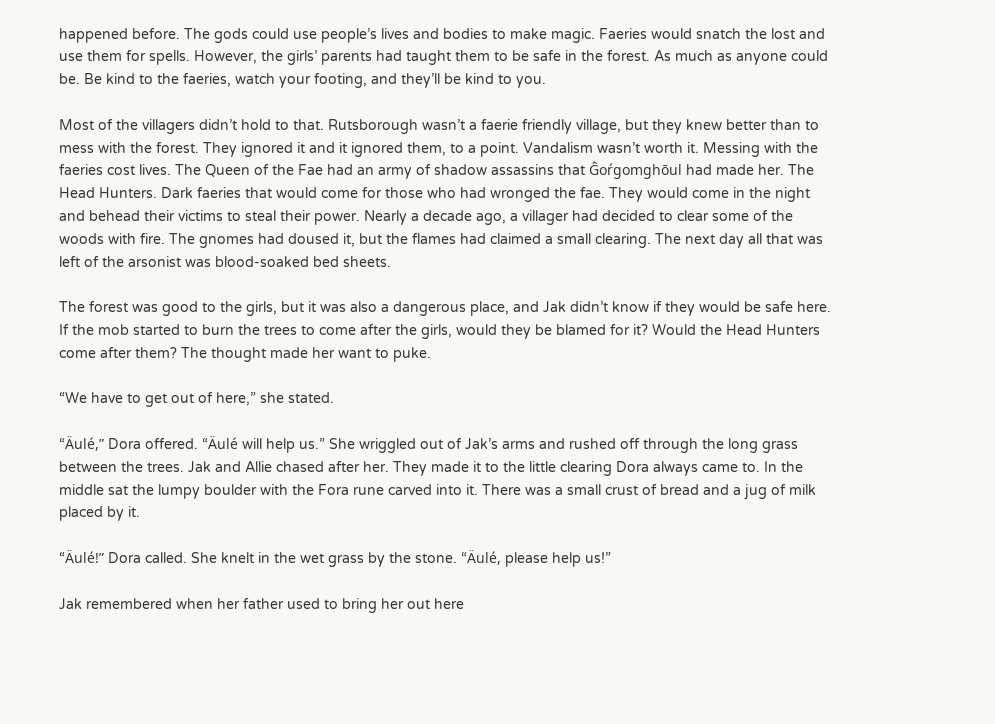happened before. The gods could use people’s lives and bodies to make magic. Faeries would snatch the lost and use them for spells. However, the girls’ parents had taught them to be safe in the forest. As much as anyone could be. Be kind to the faeries, watch your footing, and they’ll be kind to you.

Most of the villagers didn’t hold to that. Rutsborough wasn’t a faerie friendly village, but they knew better than to mess with the forest. They ignored it and it ignored them, to a point. Vandalism wasn’t worth it. Messing with the faeries cost lives. The Queen of the Fae had an army of shadow assassins that Ĝoŕgomghōul had made her. The Head Hunters. Dark faeries that would come for those who had wronged the fae. They would come in the night and behead their victims to steal their power. Nearly a decade ago, a villager had decided to clear some of the woods with fire. The gnomes had doused it, but the flames had claimed a small clearing. The next day all that was left of the arsonist was blood-soaked bed sheets.

The forest was good to the girls, but it was also a dangerous place, and Jak didn’t know if they would be safe here. If the mob started to burn the trees to come after the girls, would they be blamed for it? Would the Head Hunters come after them? The thought made her want to puke.

“We have to get out of here,” she stated.

“Äulé,” Dora offered. “Äulé will help us.” She wriggled out of Jak’s arms and rushed off through the long grass between the trees. Jak and Allie chased after her. They made it to the little clearing Dora always came to. In the middle sat the lumpy boulder with the Fora rune carved into it. There was a small crust of bread and a jug of milk placed by it.

“Äulé!” Dora called. She knelt in the wet grass by the stone. “Äulé, please help us!”

Jak remembered when her father used to bring her out here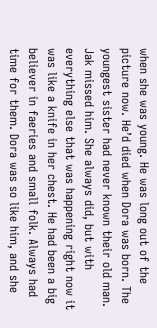when she was young. He was long out of the picture now. He’d died when Dora was born. The youngest sister had never known their old man. Jak missed him. She always did, but with everything else that was happening right now it was like a knife in her chest. He had been a big believer in faeries and small folk. Always had time for them. Dora was so like him, and she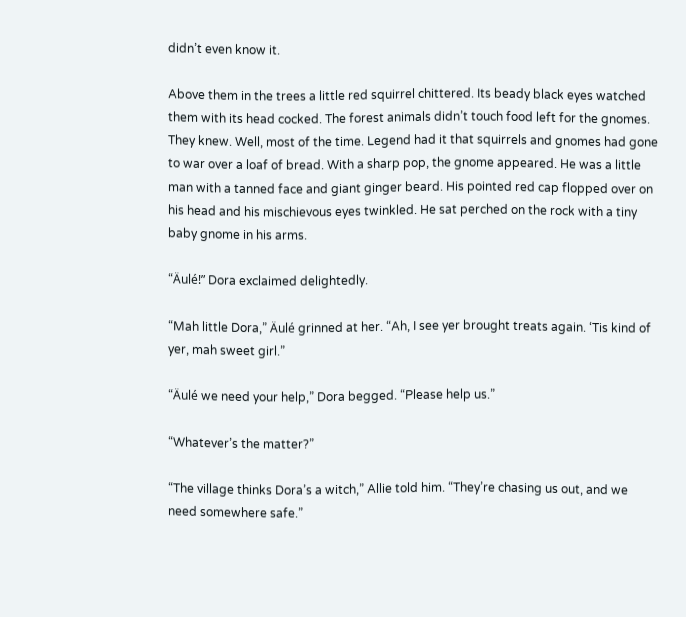didn’t even know it.

Above them in the trees a little red squirrel chittered. Its beady black eyes watched them with its head cocked. The forest animals didn’t touch food left for the gnomes. They knew. Well, most of the time. Legend had it that squirrels and gnomes had gone to war over a loaf of bread. With a sharp pop, the gnome appeared. He was a little man with a tanned face and giant ginger beard. His pointed red cap flopped over on his head and his mischievous eyes twinkled. He sat perched on the rock with a tiny baby gnome in his arms.

“Äulé!” Dora exclaimed delightedly.

“Mah little Dora,” Äulé grinned at her. “Ah, I see yer brought treats again. ‘Tis kind of yer, mah sweet girl.”

“Äulé we need your help,” Dora begged. “Please help us.”

“Whatever’s the matter?”

“The village thinks Dora’s a witch,” Allie told him. “They’re chasing us out, and we need somewhere safe.”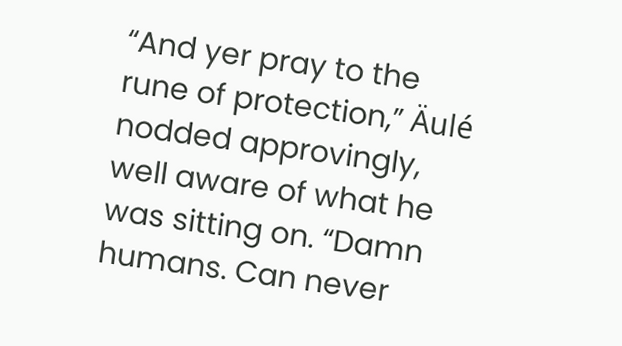“And yer pray to the rune of protection,” Äulé nodded approvingly, well aware of what he was sitting on. “Damn humans. Can never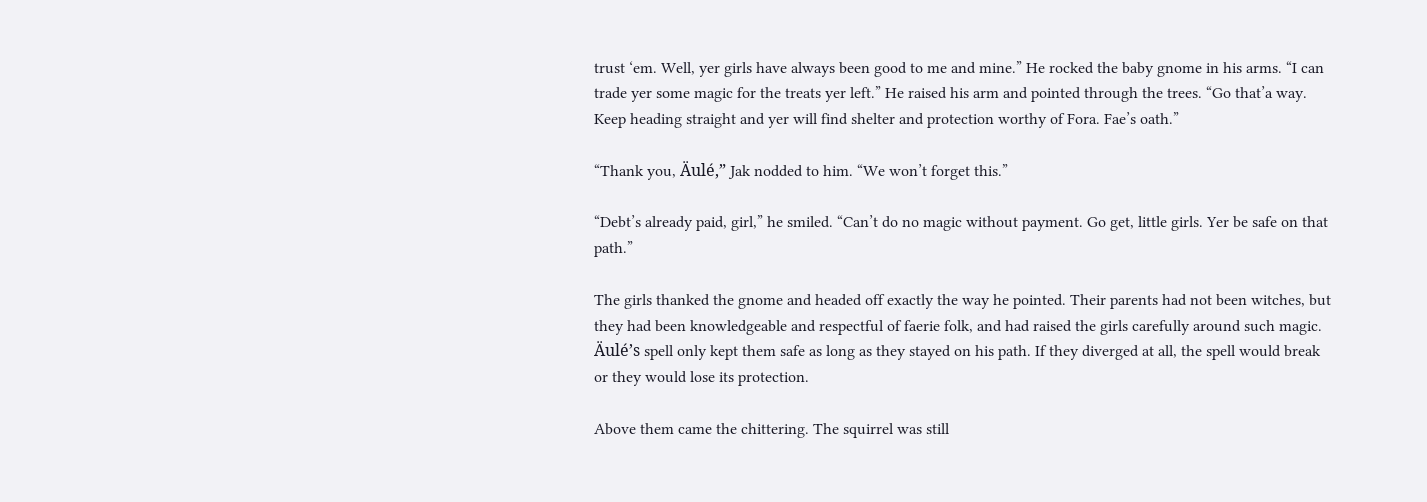trust ‘em. Well, yer girls have always been good to me and mine.” He rocked the baby gnome in his arms. “I can trade yer some magic for the treats yer left.” He raised his arm and pointed through the trees. “Go that’a way. Keep heading straight and yer will find shelter and protection worthy of Fora. Fae’s oath.”

“Thank you, Äulé,” Jak nodded to him. “We won’t forget this.”

“Debt’s already paid, girl,” he smiled. “Can’t do no magic without payment. Go get, little girls. Yer be safe on that path.”

The girls thanked the gnome and headed off exactly the way he pointed. Their parents had not been witches, but they had been knowledgeable and respectful of faerie folk, and had raised the girls carefully around such magic. Äulé’s spell only kept them safe as long as they stayed on his path. If they diverged at all, the spell would break or they would lose its protection.

Above them came the chittering. The squirrel was still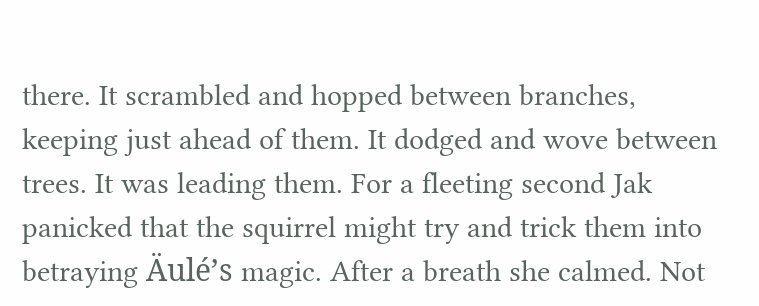there. It scrambled and hopped between branches, keeping just ahead of them. It dodged and wove between trees. It was leading them. For a fleeting second Jak panicked that the squirrel might try and trick them into betraying Äulé’s magic. After a breath she calmed. Not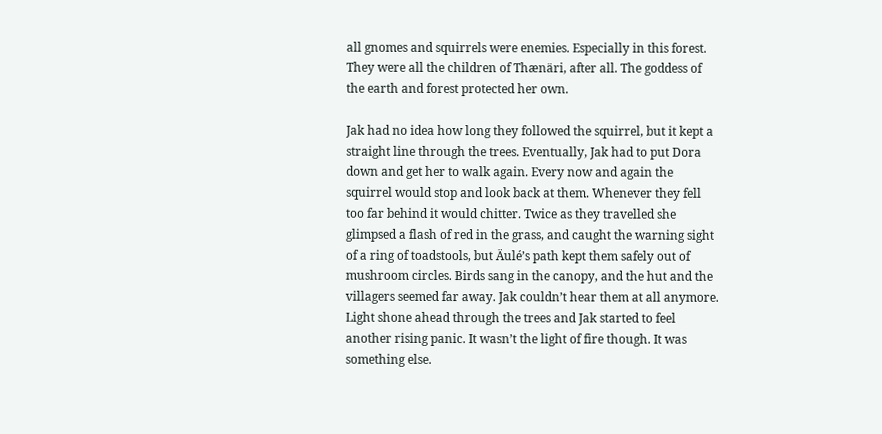all gnomes and squirrels were enemies. Especially in this forest. They were all the children of Thænäri, after all. The goddess of the earth and forest protected her own.

Jak had no idea how long they followed the squirrel, but it kept a straight line through the trees. Eventually, Jak had to put Dora down and get her to walk again. Every now and again the squirrel would stop and look back at them. Whenever they fell too far behind it would chitter. Twice as they travelled she glimpsed a flash of red in the grass, and caught the warning sight of a ring of toadstools, but Äulé’s path kept them safely out of mushroom circles. Birds sang in the canopy, and the hut and the villagers seemed far away. Jak couldn’t hear them at all anymore. Light shone ahead through the trees and Jak started to feel another rising panic. It wasn’t the light of fire though. It was something else.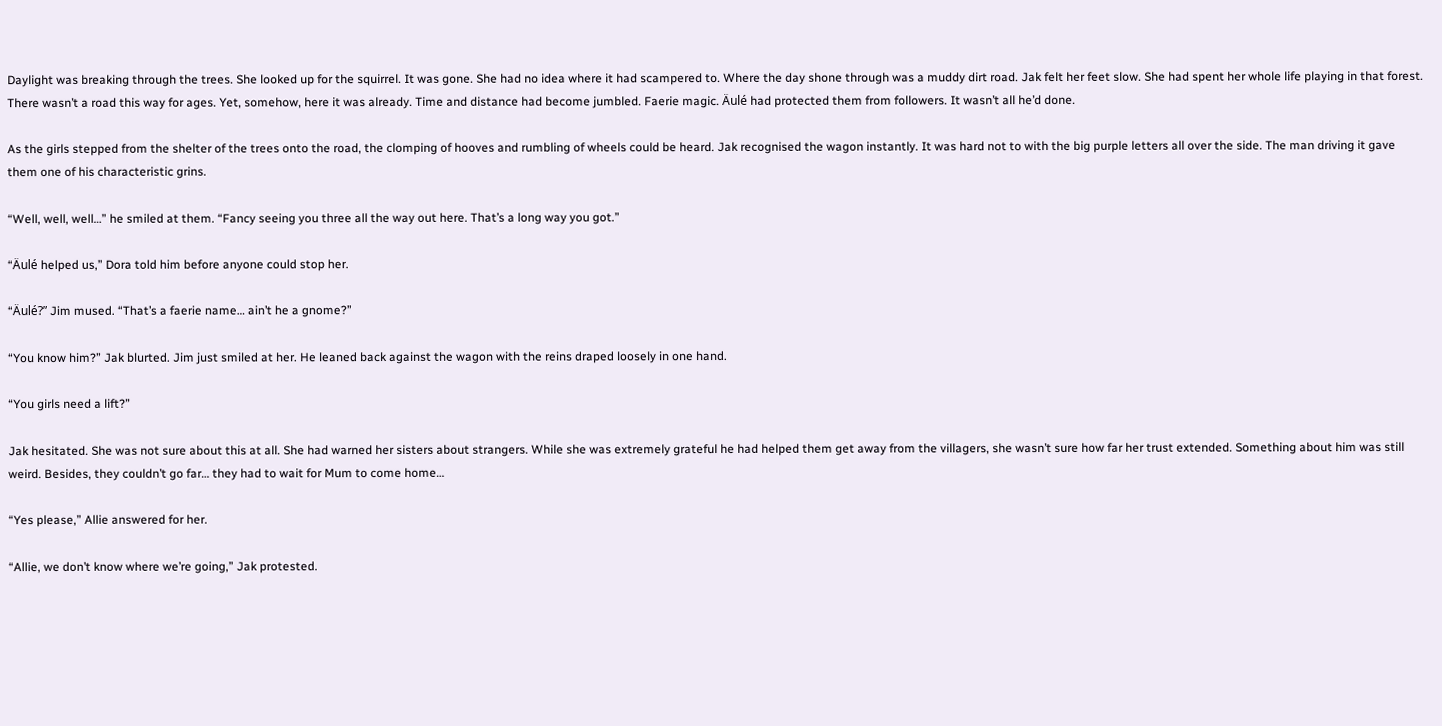Daylight was breaking through the trees. She looked up for the squirrel. It was gone. She had no idea where it had scampered to. Where the day shone through was a muddy dirt road. Jak felt her feet slow. She had spent her whole life playing in that forest. There wasn’t a road this way for ages. Yet, somehow, here it was already. Time and distance had become jumbled. Faerie magic. Äulé had protected them from followers. It wasn’t all he’d done.

As the girls stepped from the shelter of the trees onto the road, the clomping of hooves and rumbling of wheels could be heard. Jak recognised the wagon instantly. It was hard not to with the big purple letters all over the side. The man driving it gave them one of his characteristic grins.

“Well, well, well…” he smiled at them. “Fancy seeing you three all the way out here. That’s a long way you got.”

“Äulé helped us,” Dora told him before anyone could stop her.

“Äulé?” Jim mused. “That’s a faerie name… ain’t he a gnome?”

“You know him?” Jak blurted. Jim just smiled at her. He leaned back against the wagon with the reins draped loosely in one hand.

“You girls need a lift?”

Jak hesitated. She was not sure about this at all. She had warned her sisters about strangers. While she was extremely grateful he had helped them get away from the villagers, she wasn’t sure how far her trust extended. Something about him was still weird. Besides, they couldn’t go far… they had to wait for Mum to come home…

“Yes please,” Allie answered for her.

“Allie, we don’t know where we’re going,” Jak protested.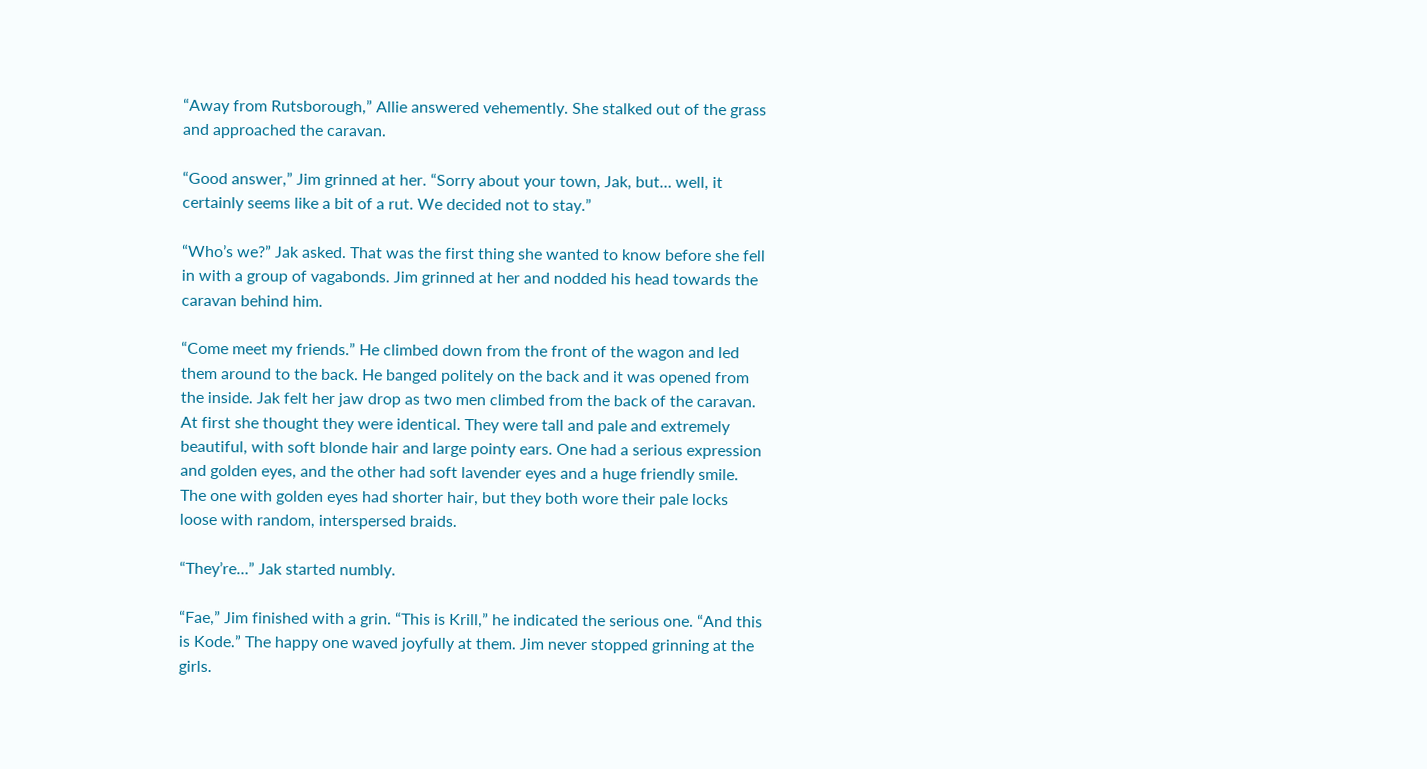“Away from Rutsborough,” Allie answered vehemently. She stalked out of the grass and approached the caravan.

“Good answer,” Jim grinned at her. “Sorry about your town, Jak, but… well, it certainly seems like a bit of a rut. We decided not to stay.”

“Who’s we?” Jak asked. That was the first thing she wanted to know before she fell in with a group of vagabonds. Jim grinned at her and nodded his head towards the caravan behind him.

“Come meet my friends.” He climbed down from the front of the wagon and led them around to the back. He banged politely on the back and it was opened from the inside. Jak felt her jaw drop as two men climbed from the back of the caravan. At first she thought they were identical. They were tall and pale and extremely beautiful, with soft blonde hair and large pointy ears. One had a serious expression and golden eyes, and the other had soft lavender eyes and a huge friendly smile. The one with golden eyes had shorter hair, but they both wore their pale locks loose with random, interspersed braids.

“They’re…” Jak started numbly.

“Fae,” Jim finished with a grin. “This is Krill,” he indicated the serious one. “And this is Kode.” The happy one waved joyfully at them. Jim never stopped grinning at the girls.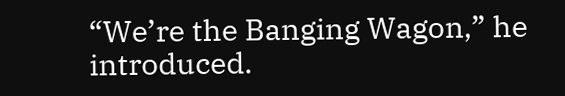“We’re the Banging Wagon,” he introduced.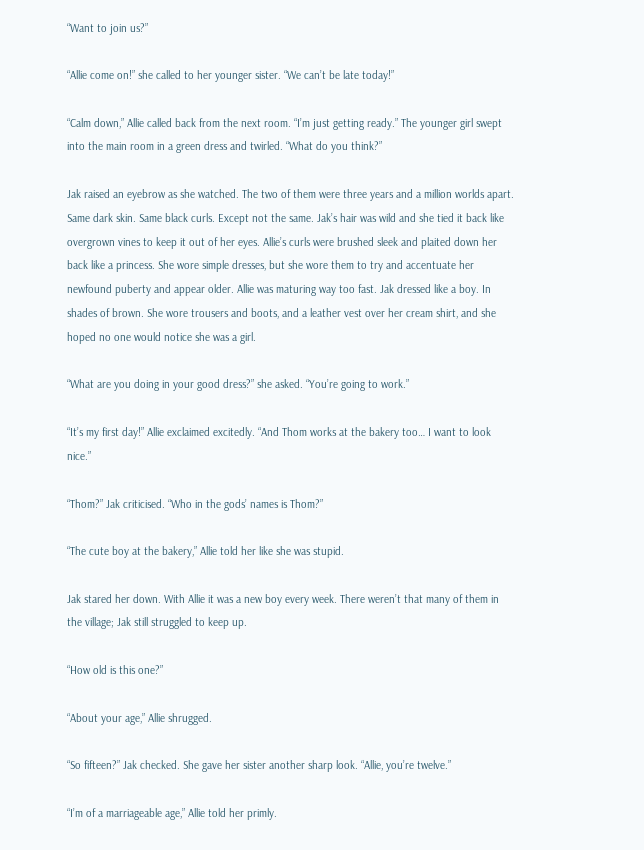“Want to join us?”

“Allie come on!” she called to her younger sister. “We can’t be late today!”

“Calm down,” Allie called back from the next room. “I’m just getting ready.” The younger girl swept into the main room in a green dress and twirled. “What do you think?”

Jak raised an eyebrow as she watched. The two of them were three years and a million worlds apart. Same dark skin. Same black curls. Except not the same. Jak’s hair was wild and she tied it back like overgrown vines to keep it out of her eyes. Allie’s curls were brushed sleek and plaited down her back like a princess. She wore simple dresses, but she wore them to try and accentuate her newfound puberty and appear older. Allie was maturing way too fast. Jak dressed like a boy. In shades of brown. She wore trousers and boots, and a leather vest over her cream shirt, and she hoped no one would notice she was a girl.

“What are you doing in your good dress?” she asked. “You’re going to work.”

“It’s my first day!” Allie exclaimed excitedly. “And Thom works at the bakery too… I want to look nice.”

“Thom?” Jak criticised. “Who in the gods’ names is Thom?”

“The cute boy at the bakery,” Allie told her like she was stupid.

Jak stared her down. With Allie it was a new boy every week. There weren’t that many of them in the village; Jak still struggled to keep up.

“How old is this one?”

“About your age,” Allie shrugged.

“So fifteen?” Jak checked. She gave her sister another sharp look. “Allie, you’re twelve.”

“I’m of a marriageable age,” Allie told her primly.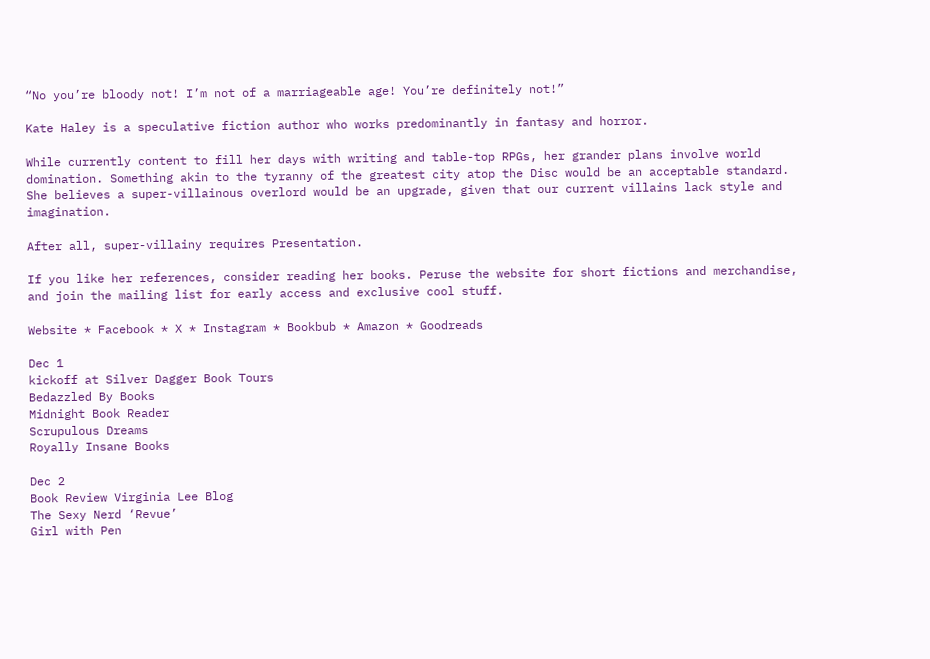“No you’re bloody not! I’m not of a marriageable age! You’re definitely not!”

Kate Haley is a speculative fiction author who works predominantly in fantasy and horror.

While currently content to fill her days with writing and table-top RPGs, her grander plans involve world domination. Something akin to the tyranny of the greatest city atop the Disc would be an acceptable standard. She believes a super-villainous overlord would be an upgrade, given that our current villains lack style and imagination.

After all, super-villainy requires Presentation.

If you like her references, consider reading her books. Peruse the website for short fictions and merchandise, and join the mailing list for early access and exclusive cool stuff.

Website * Facebook * X * Instagram * Bookbub * Amazon * Goodreads

Dec 1
kickoff at Silver Dagger Book Tours
Bedazzled By Books
Midnight Book Reader
Scrupulous Dreams
Royally Insane Books

Dec 2
Book Review Virginia Lee Blog
The Sexy Nerd ‘Revue’
Girl with Pen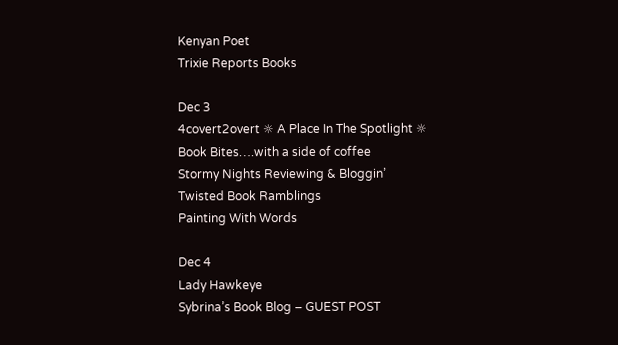Kenyan Poet
Trixie Reports Books

Dec 3
4covert2overt ☼ A Place In The Spotlight ☼
Book Bites….with a side of coffee
Stormy Nights Reviewing & Bloggin’
Twisted Book Ramblings
Painting With Words

Dec 4
Lady Hawkeye
Sybrina’s Book Blog – GUEST POST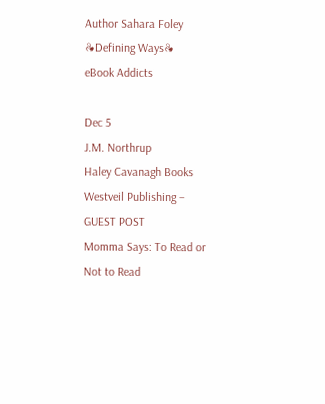Author Sahara Foley
❧Defining Ways❧
eBook Addicts

Dec 5
J.M. Northrup
Haley Cavanagh Books
Westveil Publishing – GUEST POST
Momma Says: To Read or Not to Read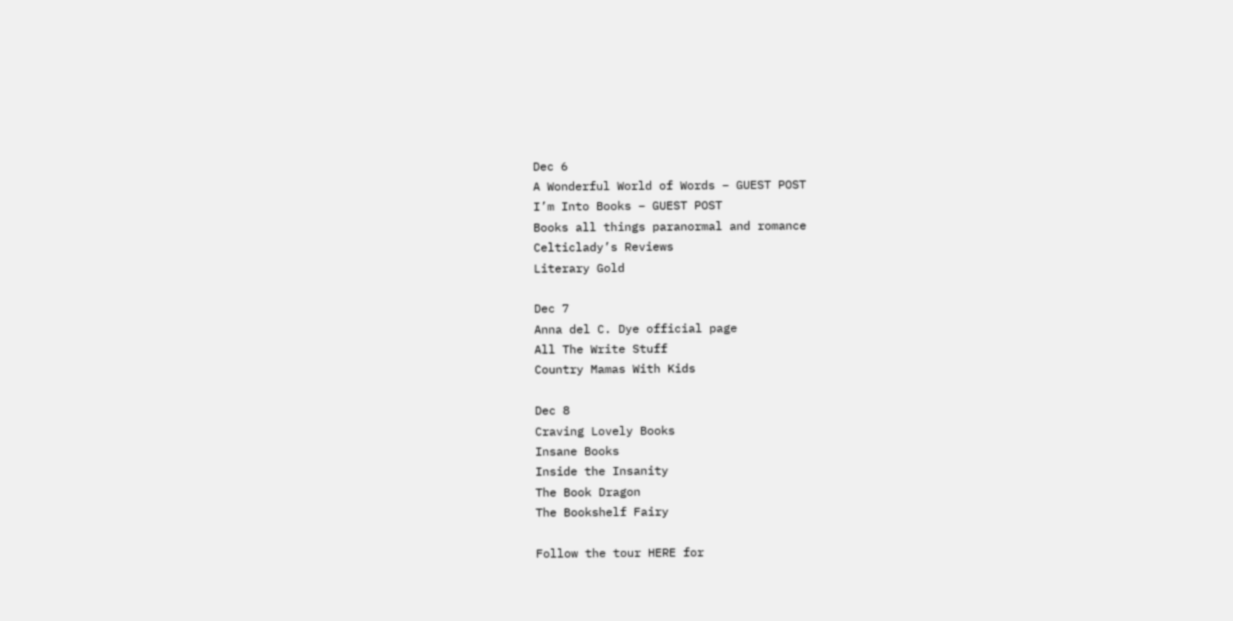Dec 6
A Wonderful World of Words – GUEST POST
I’m Into Books – GUEST POST
Books all things paranormal and romance
Celticlady’s Reviews
Literary Gold

Dec 7
Anna del C. Dye official page
All The Write Stuff
Country Mamas With Kids

Dec 8
Craving Lovely Books
Insane Books
Inside the Insanity
The Book Dragon
The Bookshelf Fairy

Follow the tour HERE for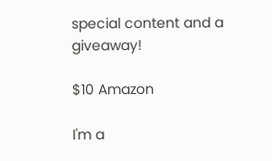special content and a giveaway!

$10 Amazon

I'm a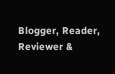Blogger, Reader, Reviewer &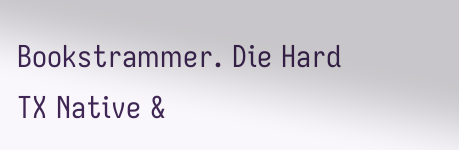Bookstrammer. Die Hard TX Native &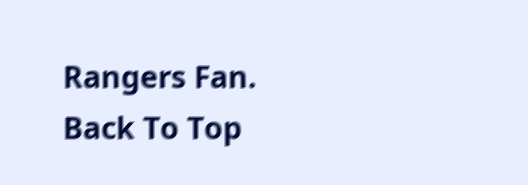Rangers Fan.
Back To Top